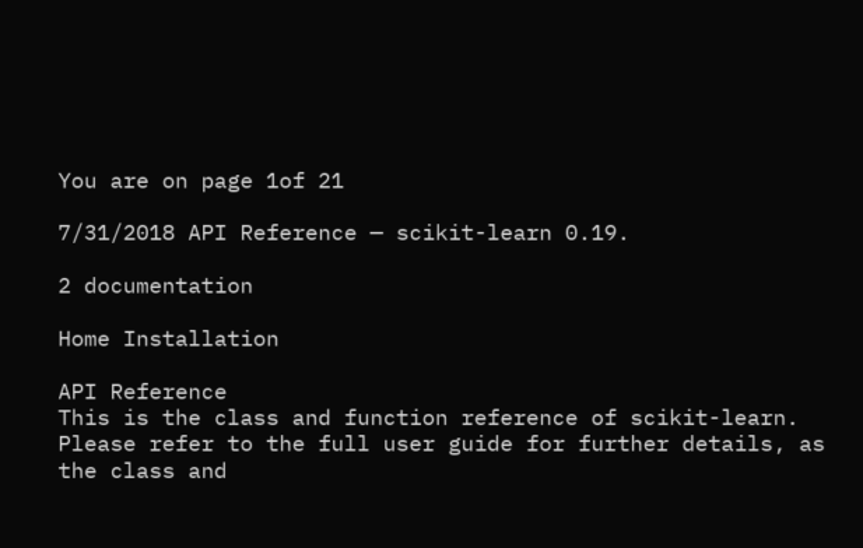You are on page 1of 21

7/31/2018 API Reference — scikit-learn 0.19.

2 documentation

Home Installation

API Reference
This is the class and function reference of scikit-learn. Please refer to the full user guide for further details, as
the class and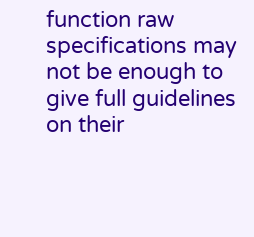function raw specifications may not be enough to give full guidelines on their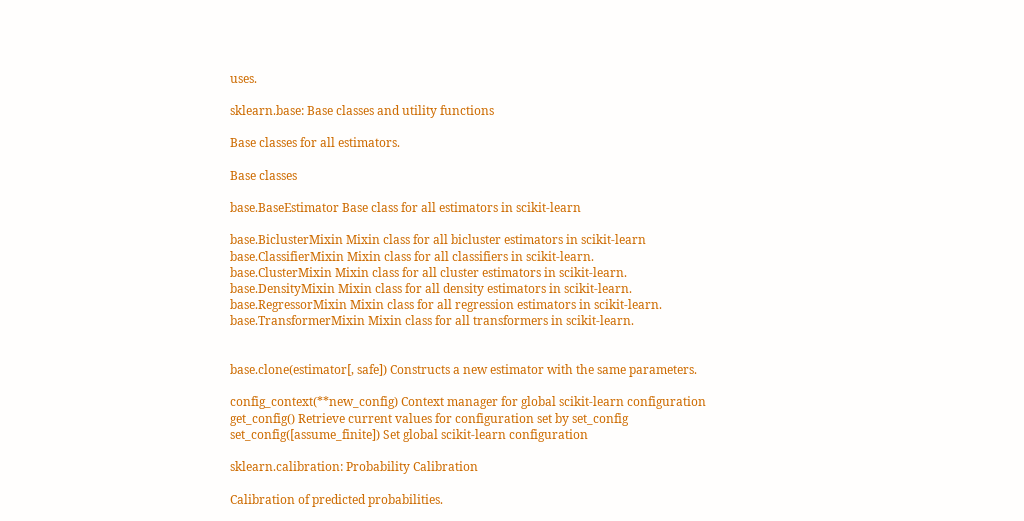uses.

sklearn.base: Base classes and utility functions

Base classes for all estimators.

Base classes

base.BaseEstimator Base class for all estimators in scikit-learn

base.BiclusterMixin Mixin class for all bicluster estimators in scikit-learn
base.ClassifierMixin Mixin class for all classifiers in scikit-learn.
base.ClusterMixin Mixin class for all cluster estimators in scikit-learn.
base.DensityMixin Mixin class for all density estimators in scikit-learn.
base.RegressorMixin Mixin class for all regression estimators in scikit-learn.
base.TransformerMixin Mixin class for all transformers in scikit-learn.


base.clone(estimator[, safe]) Constructs a new estimator with the same parameters.

config_context(**new_config) Context manager for global scikit-learn configuration
get_config() Retrieve current values for configuration set by set_config
set_config([assume_finite]) Set global scikit-learn configuration

sklearn.calibration: Probability Calibration

Calibration of predicted probabilities.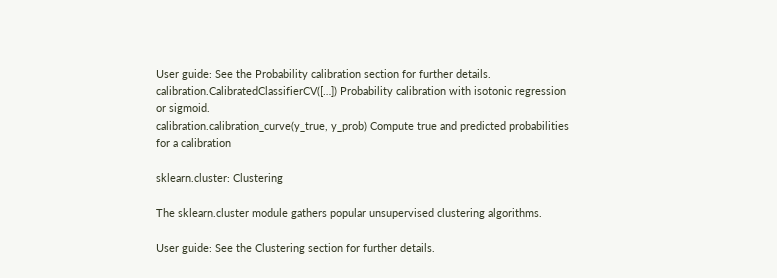User guide: See the Probability calibration section for further details.
calibration.CalibratedClassifierCV([…]) Probability calibration with isotonic regression or sigmoid.
calibration.calibration_curve(y_true, y_prob) Compute true and predicted probabilities for a calibration

sklearn.cluster: Clustering

The sklearn.cluster module gathers popular unsupervised clustering algorithms.

User guide: See the Clustering section for further details.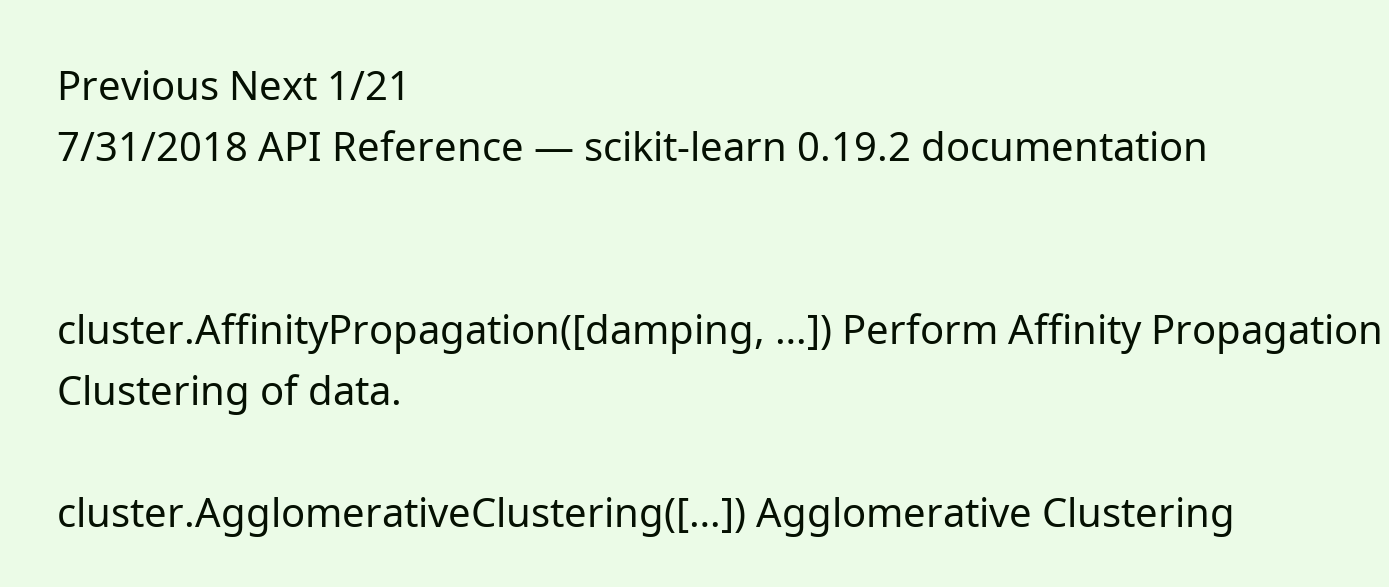Previous Next 1/21
7/31/2018 API Reference — scikit-learn 0.19.2 documentation


cluster.AffinityPropagation([damping, …]) Perform Affinity Propagation Clustering of data.

cluster.AgglomerativeClustering([…]) Agglomerative Clustering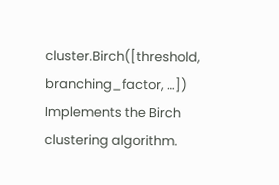cluster.Birch([threshold, branching_factor, …]) Implements the Birch clustering algorithm.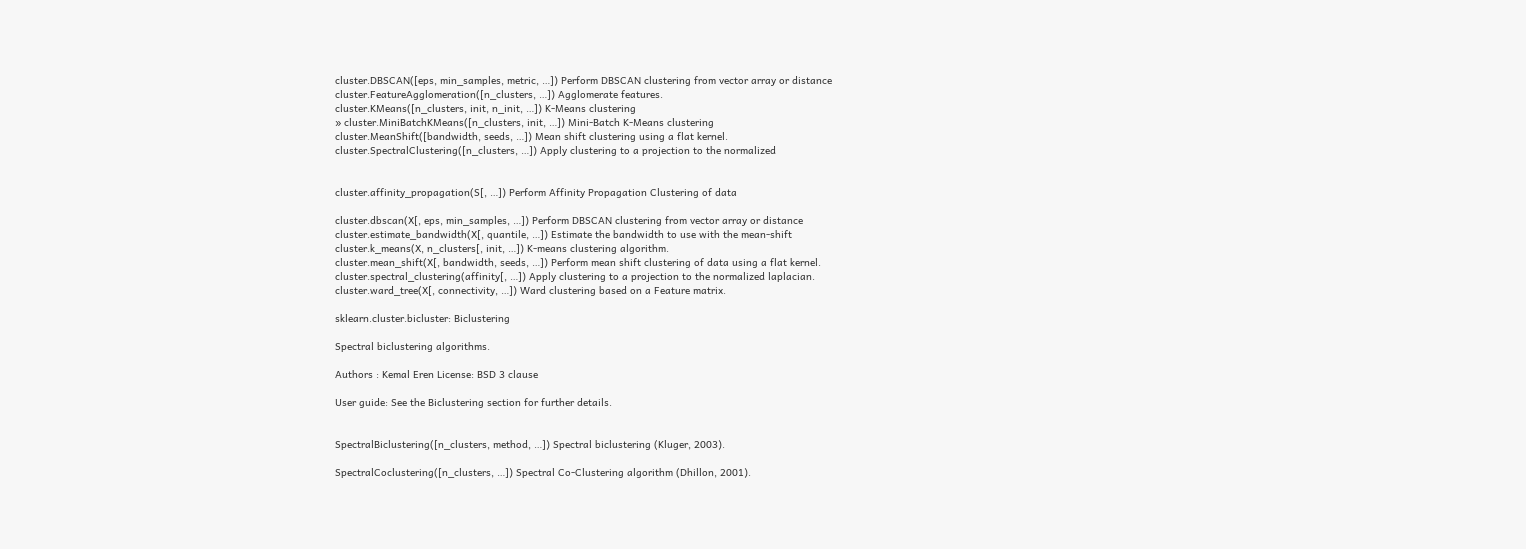cluster.DBSCAN([eps, min_samples, metric, …]) Perform DBSCAN clustering from vector array or distance
cluster.FeatureAgglomeration([n_clusters, …]) Agglomerate features.
cluster.KMeans([n_clusters, init, n_init, …]) K-Means clustering
» cluster.MiniBatchKMeans([n_clusters, init, …]) Mini-Batch K-Means clustering
cluster.MeanShift([bandwidth, seeds, …]) Mean shift clustering using a flat kernel.
cluster.SpectralClustering([n_clusters, …]) Apply clustering to a projection to the normalized


cluster.affinity_propagation(S[, …]) Perform Affinity Propagation Clustering of data

cluster.dbscan(X[, eps, min_samples, …]) Perform DBSCAN clustering from vector array or distance
cluster.estimate_bandwidth(X[, quantile, …]) Estimate the bandwidth to use with the mean-shift
cluster.k_means(X, n_clusters[, init, …]) K-means clustering algorithm.
cluster.mean_shift(X[, bandwidth, seeds, …]) Perform mean shift clustering of data using a flat kernel.
cluster.spectral_clustering(affinity[, …]) Apply clustering to a projection to the normalized laplacian.
cluster.ward_tree(X[, connectivity, …]) Ward clustering based on a Feature matrix.

sklearn.cluster.bicluster: Biclustering

Spectral biclustering algorithms.

Authors : Kemal Eren License: BSD 3 clause

User guide: See the Biclustering section for further details.


SpectralBiclustering([n_clusters, method, …]) Spectral biclustering (Kluger, 2003).

SpectralCoclustering([n_clusters, …]) Spectral Co-Clustering algorithm (Dhillon, 2001).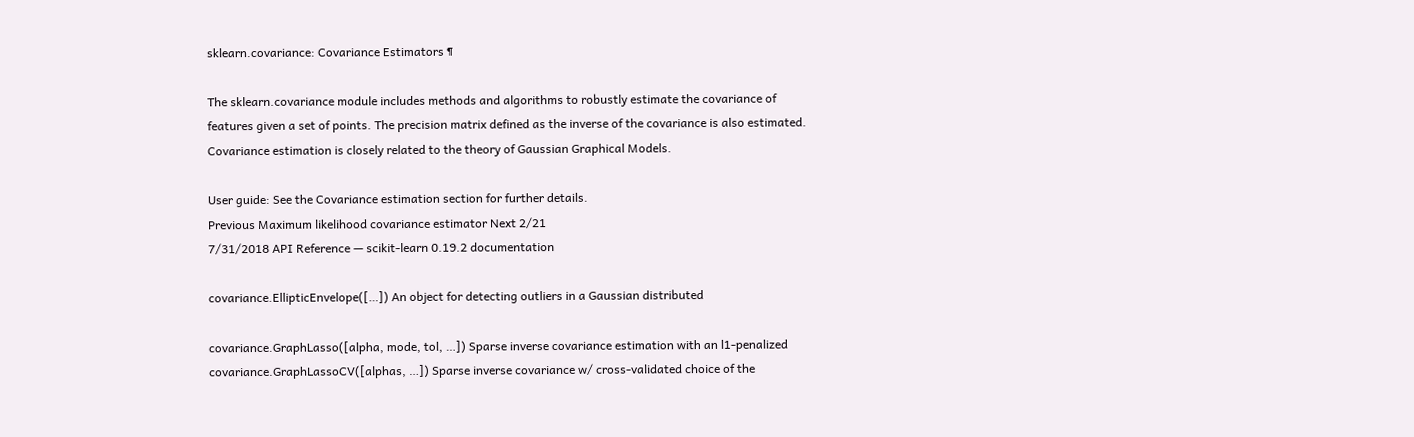sklearn.covariance: Covariance Estimators ¶

The sklearn.covariance module includes methods and algorithms to robustly estimate the covariance of
features given a set of points. The precision matrix defined as the inverse of the covariance is also estimated.
Covariance estimation is closely related to the theory of Gaussian Graphical Models.

User guide: See the Covariance estimation section for further details.
Previous Maximum likelihood covariance estimator Next 2/21
7/31/2018 API Reference — scikit-learn 0.19.2 documentation

covariance.EllipticEnvelope([…]) An object for detecting outliers in a Gaussian distributed

covariance.GraphLasso([alpha, mode, tol, …]) Sparse inverse covariance estimation with an l1-penalized
covariance.GraphLassoCV([alphas, …]) Sparse inverse covariance w/ cross-validated choice of the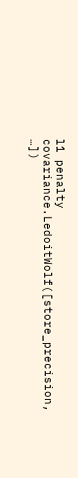l1 penalty
covariance.LedoitWolf([store_precision, …])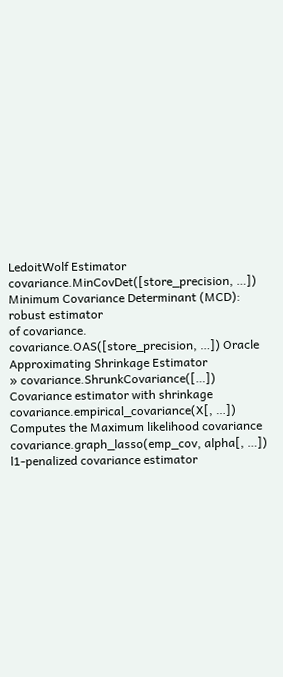LedoitWolf Estimator
covariance.MinCovDet([store_precision, …]) Minimum Covariance Determinant (MCD): robust estimator
of covariance.
covariance.OAS([store_precision, …]) Oracle Approximating Shrinkage Estimator
» covariance.ShrunkCovariance([…]) Covariance estimator with shrinkage
covariance.empirical_covariance(X[, …]) Computes the Maximum likelihood covariance
covariance.graph_lasso(emp_cov, alpha[, …]) l1-penalized covariance estimator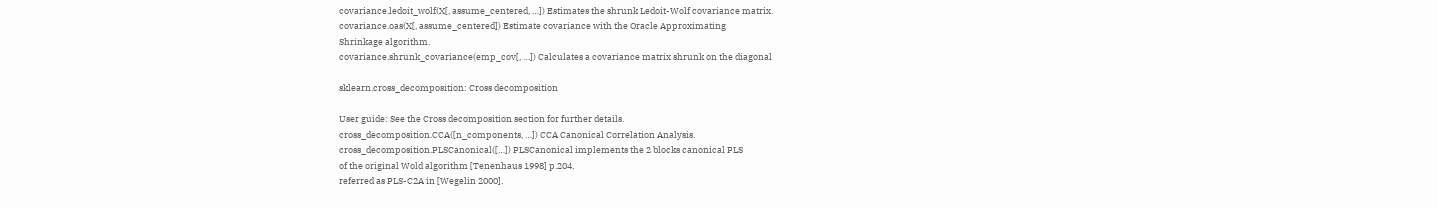covariance.ledoit_wolf(X[, assume_centered, …]) Estimates the shrunk Ledoit-Wolf covariance matrix.
covariance.oas(X[, assume_centered]) Estimate covariance with the Oracle Approximating
Shrinkage algorithm.
covariance.shrunk_covariance(emp_cov[, …]) Calculates a covariance matrix shrunk on the diagonal

sklearn.cross_decomposition: Cross decomposition

User guide: See the Cross decomposition section for further details.
cross_decomposition.CCA([n_components, …]) CCA Canonical Correlation Analysis.
cross_decomposition.PLSCanonical([…]) PLSCanonical implements the 2 blocks canonical PLS
of the original Wold algorithm [Tenenhaus 1998] p.204,
referred as PLS-C2A in [Wegelin 2000].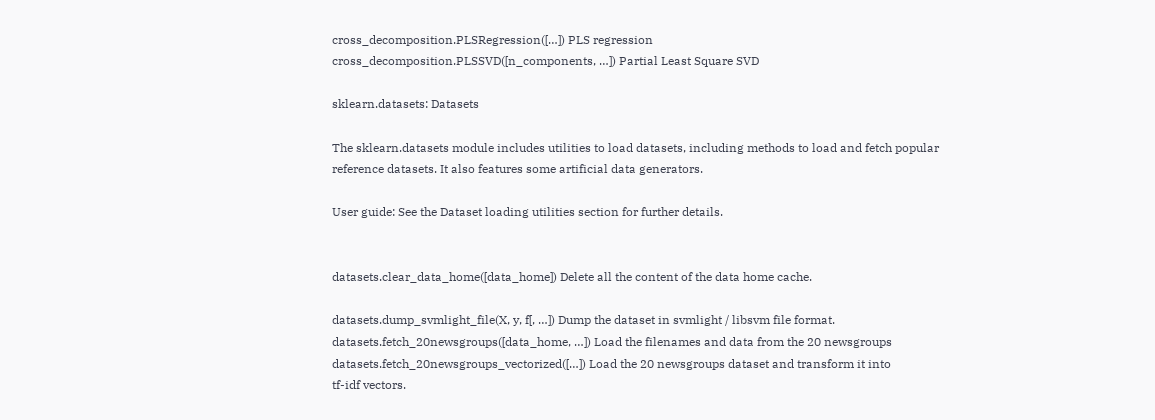cross_decomposition.PLSRegression([…]) PLS regression
cross_decomposition.PLSSVD([n_components, …]) Partial Least Square SVD

sklearn.datasets: Datasets

The sklearn.datasets module includes utilities to load datasets, including methods to load and fetch popular
reference datasets. It also features some artificial data generators.

User guide: See the Dataset loading utilities section for further details.


datasets.clear_data_home([data_home]) Delete all the content of the data home cache.

datasets.dump_svmlight_file(X, y, f[, …]) Dump the dataset in svmlight / libsvm file format.
datasets.fetch_20newsgroups([data_home, …]) Load the filenames and data from the 20 newsgroups
datasets.fetch_20newsgroups_vectorized([…]) Load the 20 newsgroups dataset and transform it into
tf-idf vectors.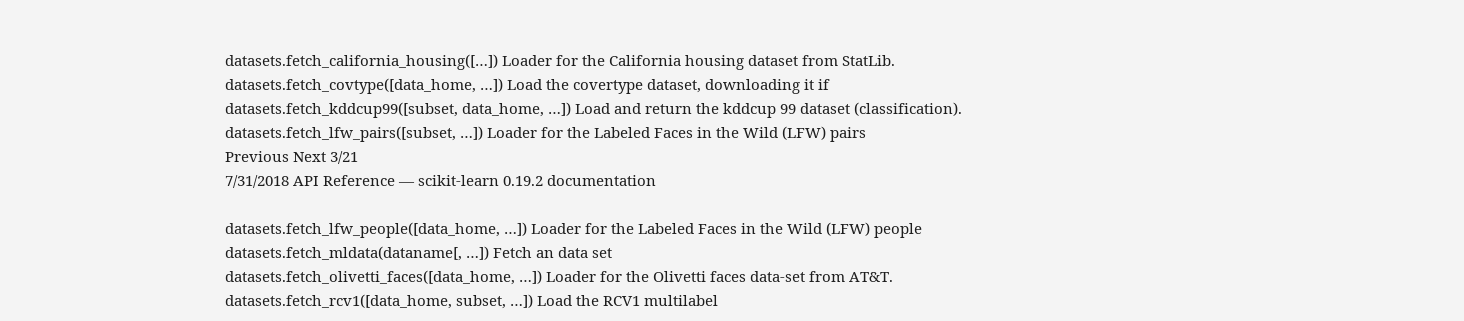datasets.fetch_california_housing([…]) Loader for the California housing dataset from StatLib.
datasets.fetch_covtype([data_home, …]) Load the covertype dataset, downloading it if
datasets.fetch_kddcup99([subset, data_home, …]) Load and return the kddcup 99 dataset (classification).
datasets.fetch_lfw_pairs([subset, …]) Loader for the Labeled Faces in the Wild (LFW) pairs
Previous Next 3/21
7/31/2018 API Reference — scikit-learn 0.19.2 documentation

datasets.fetch_lfw_people([data_home, …]) Loader for the Labeled Faces in the Wild (LFW) people
datasets.fetch_mldata(dataname[, …]) Fetch an data set
datasets.fetch_olivetti_faces([data_home, …]) Loader for the Olivetti faces data-set from AT&T.
datasets.fetch_rcv1([data_home, subset, …]) Load the RCV1 multilabel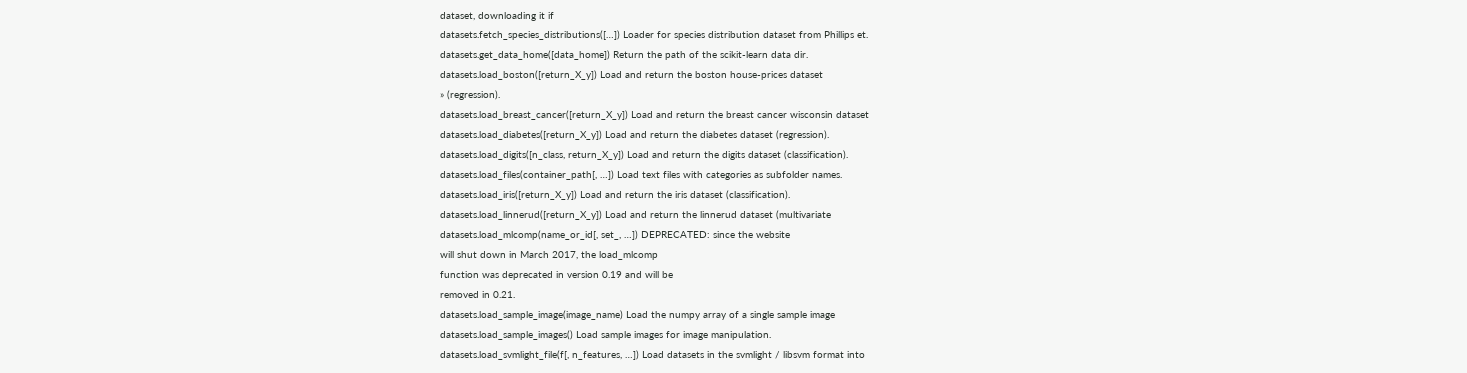dataset, downloading it if
datasets.fetch_species_distributions([…]) Loader for species distribution dataset from Phillips et.
datasets.get_data_home([data_home]) Return the path of the scikit-learn data dir.
datasets.load_boston([return_X_y]) Load and return the boston house-prices dataset
» (regression).
datasets.load_breast_cancer([return_X_y]) Load and return the breast cancer wisconsin dataset
datasets.load_diabetes([return_X_y]) Load and return the diabetes dataset (regression).
datasets.load_digits([n_class, return_X_y]) Load and return the digits dataset (classification).
datasets.load_files(container_path[, …]) Load text files with categories as subfolder names.
datasets.load_iris([return_X_y]) Load and return the iris dataset (classification).
datasets.load_linnerud([return_X_y]) Load and return the linnerud dataset (multivariate
datasets.load_mlcomp(name_or_id[, set_, …]) DEPRECATED: since the website
will shut down in March 2017, the load_mlcomp
function was deprecated in version 0.19 and will be
removed in 0.21.
datasets.load_sample_image(image_name) Load the numpy array of a single sample image
datasets.load_sample_images() Load sample images for image manipulation.
datasets.load_svmlight_file(f[, n_features, …]) Load datasets in the svmlight / libsvm format into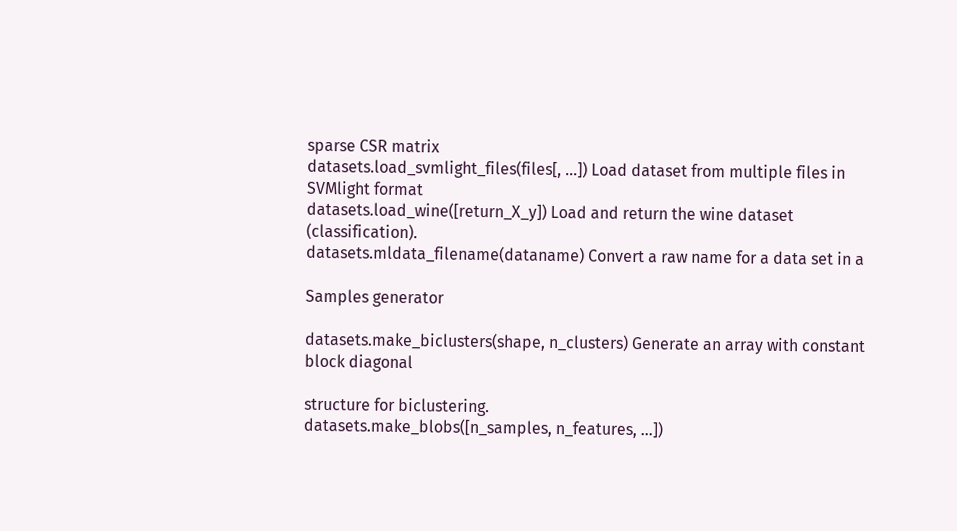sparse CSR matrix
datasets.load_svmlight_files(files[, …]) Load dataset from multiple files in SVMlight format
datasets.load_wine([return_X_y]) Load and return the wine dataset (classification).
datasets.mldata_filename(dataname) Convert a raw name for a data set in a

Samples generator

datasets.make_biclusters(shape, n_clusters) Generate an array with constant block diagonal

structure for biclustering.
datasets.make_blobs([n_samples, n_features, …])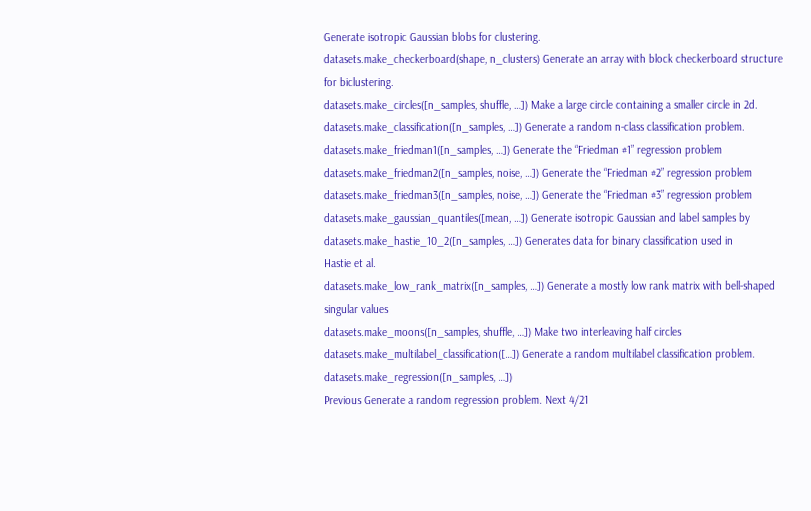Generate isotropic Gaussian blobs for clustering.
datasets.make_checkerboard(shape, n_clusters) Generate an array with block checkerboard structure
for biclustering.
datasets.make_circles([n_samples, shuffle, …]) Make a large circle containing a smaller circle in 2d.
datasets.make_classification([n_samples, …]) Generate a random n-class classification problem.
datasets.make_friedman1([n_samples, …]) Generate the “Friedman #1” regression problem
datasets.make_friedman2([n_samples, noise, …]) Generate the “Friedman #2” regression problem
datasets.make_friedman3([n_samples, noise, …]) Generate the “Friedman #3” regression problem
datasets.make_gaussian_quantiles([mean, …]) Generate isotropic Gaussian and label samples by
datasets.make_hastie_10_2([n_samples, …]) Generates data for binary classification used in
Hastie et al.
datasets.make_low_rank_matrix([n_samples, …]) Generate a mostly low rank matrix with bell-shaped
singular values
datasets.make_moons([n_samples, shuffle, …]) Make two interleaving half circles
datasets.make_multilabel_classification([…]) Generate a random multilabel classification problem.
datasets.make_regression([n_samples, …])
Previous Generate a random regression problem. Next 4/21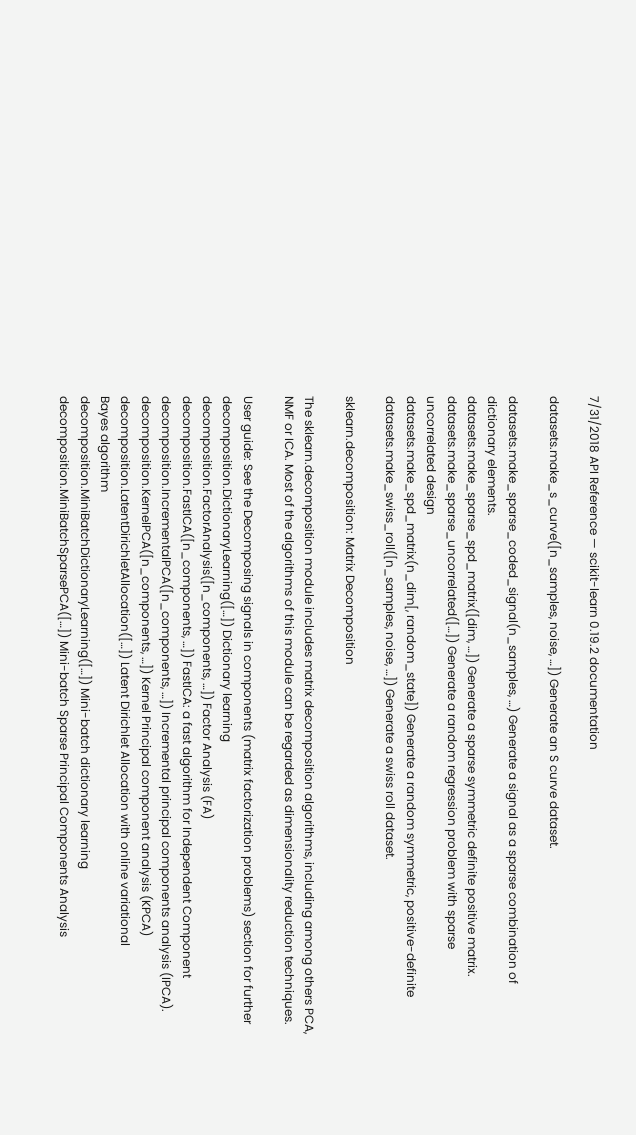7/31/2018 API Reference — scikit-learn 0.19.2 documentation

datasets.make_s_curve([n_samples, noise, …]) Generate an S curve dataset.

datasets.make_sparse_coded_signal(n_samples, …) Generate a signal as a sparse combination of
dictionary elements.
datasets.make_sparse_spd_matrix([dim, …]) Generate a sparse symmetric definite positive matrix.
datasets.make_sparse_uncorrelated([…]) Generate a random regression problem with sparse
uncorrelated design
datasets.make_spd_matrix(n_dim[, random_state]) Generate a random symmetric, positive-definite
datasets.make_swiss_roll([n_samples, noise, …]) Generate a swiss roll dataset.

sklearn.decomposition: Matrix Decomposition

The sklearn.decomposition module includes matrix decomposition algorithms, including among others PCA,
NMF or ICA. Most of the algorithms of this module can be regarded as dimensionality reduction techniques.

User guide: See the Decomposing signals in components (matrix factorization problems) section for further
decomposition.DictionaryLearning([…]) Dictionary learning
decomposition.FactorAnalysis([n_components, …]) Factor Analysis (FA)
decomposition.FastICA([n_components, …]) FastICA: a fast algorithm for Independent Component
decomposition.IncrementalPCA([n_components, …]) Incremental principal components analysis (IPCA).
decomposition.KernelPCA([n_components, …]) Kernel Principal component analysis (KPCA)
decomposition.LatentDirichletAllocation([…]) Latent Dirichlet Allocation with online variational
Bayes algorithm
decomposition.MiniBatchDictionaryLearning([…]) Mini-batch dictionary learning
decomposition.MiniBatchSparsePCA([…]) Mini-batch Sparse Principal Components Analysis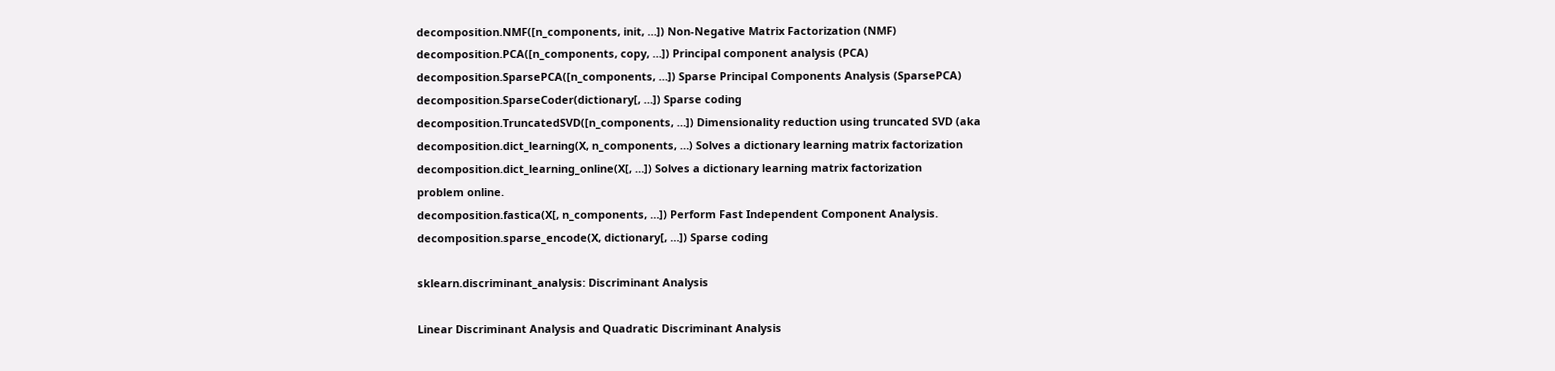decomposition.NMF([n_components, init, …]) Non-Negative Matrix Factorization (NMF)
decomposition.PCA([n_components, copy, …]) Principal component analysis (PCA)
decomposition.SparsePCA([n_components, …]) Sparse Principal Components Analysis (SparsePCA)
decomposition.SparseCoder(dictionary[, …]) Sparse coding
decomposition.TruncatedSVD([n_components, …]) Dimensionality reduction using truncated SVD (aka
decomposition.dict_learning(X, n_components, …) Solves a dictionary learning matrix factorization
decomposition.dict_learning_online(X[, …]) Solves a dictionary learning matrix factorization
problem online.
decomposition.fastica(X[, n_components, …]) Perform Fast Independent Component Analysis.
decomposition.sparse_encode(X, dictionary[, …]) Sparse coding

sklearn.discriminant_analysis: Discriminant Analysis

Linear Discriminant Analysis and Quadratic Discriminant Analysis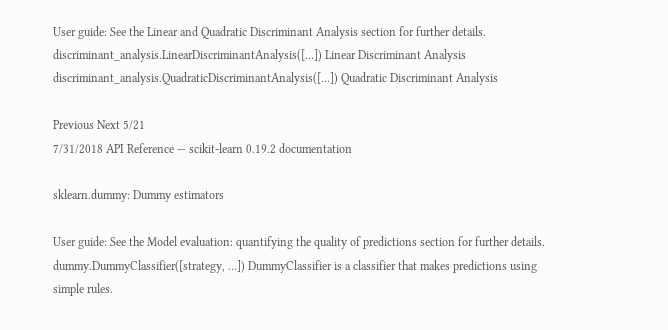User guide: See the Linear and Quadratic Discriminant Analysis section for further details.
discriminant_analysis.LinearDiscriminantAnalysis([…]) Linear Discriminant Analysis
discriminant_analysis.QuadraticDiscriminantAnalysis([…]) Quadratic Discriminant Analysis

Previous Next 5/21
7/31/2018 API Reference — scikit-learn 0.19.2 documentation

sklearn.dummy: Dummy estimators

User guide: See the Model evaluation: quantifying the quality of predictions section for further details.
dummy.DummyClassifier([strategy, …]) DummyClassifier is a classifier that makes predictions using
simple rules.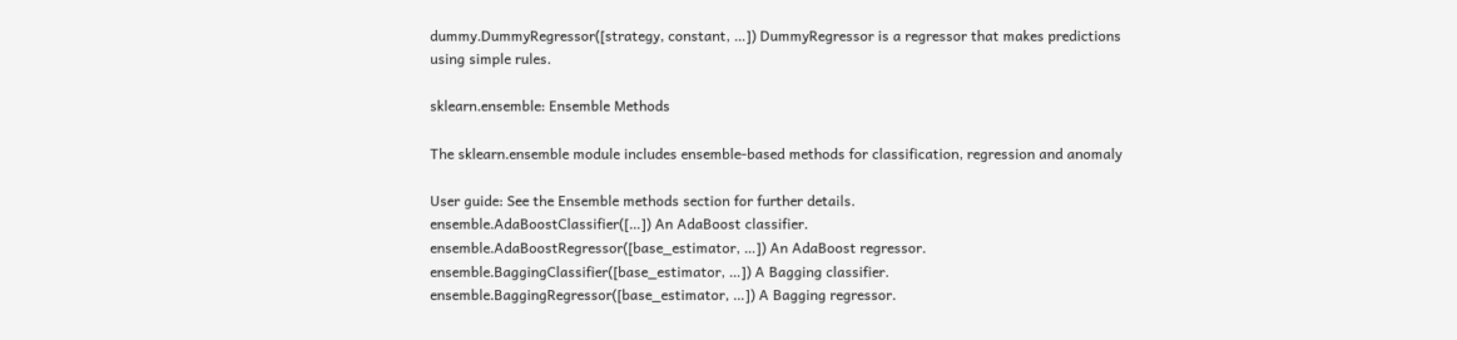dummy.DummyRegressor([strategy, constant, …]) DummyRegressor is a regressor that makes predictions
using simple rules.

sklearn.ensemble: Ensemble Methods

The sklearn.ensemble module includes ensemble-based methods for classification, regression and anomaly

User guide: See the Ensemble methods section for further details.
ensemble.AdaBoostClassifier([…]) An AdaBoost classifier.
ensemble.AdaBoostRegressor([base_estimator, …]) An AdaBoost regressor.
ensemble.BaggingClassifier([base_estimator, …]) A Bagging classifier.
ensemble.BaggingRegressor([base_estimator, …]) A Bagging regressor.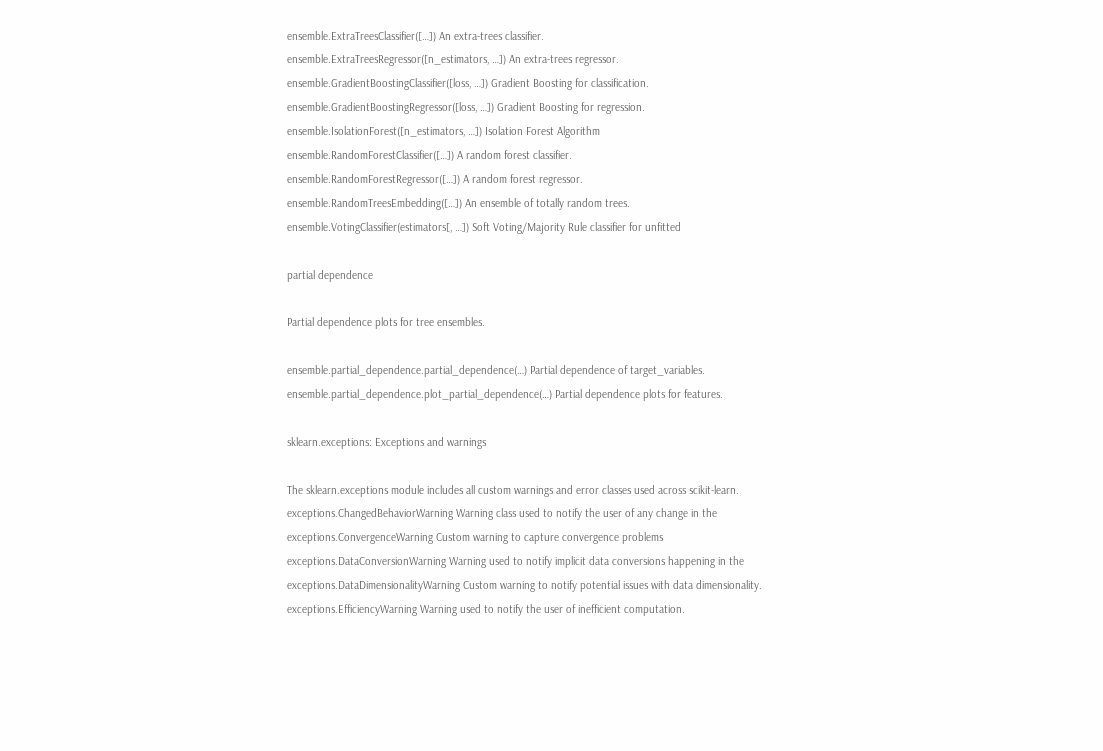ensemble.ExtraTreesClassifier([…]) An extra-trees classifier.
ensemble.ExtraTreesRegressor([n_estimators, …]) An extra-trees regressor.
ensemble.GradientBoostingClassifier([loss, …]) Gradient Boosting for classification.
ensemble.GradientBoostingRegressor([loss, …]) Gradient Boosting for regression.
ensemble.IsolationForest([n_estimators, …]) Isolation Forest Algorithm
ensemble.RandomForestClassifier([…]) A random forest classifier.
ensemble.RandomForestRegressor([…]) A random forest regressor.
ensemble.RandomTreesEmbedding([…]) An ensemble of totally random trees.
ensemble.VotingClassifier(estimators[, …]) Soft Voting/Majority Rule classifier for unfitted

partial dependence

Partial dependence plots for tree ensembles.

ensemble.partial_dependence.partial_dependence(…) Partial dependence of target_variables.
ensemble.partial_dependence.plot_partial_dependence(…) Partial dependence plots for features.

sklearn.exceptions: Exceptions and warnings

The sklearn.exceptions module includes all custom warnings and error classes used across scikit-learn.
exceptions.ChangedBehaviorWarning Warning class used to notify the user of any change in the
exceptions.ConvergenceWarning Custom warning to capture convergence problems
exceptions.DataConversionWarning Warning used to notify implicit data conversions happening in the
exceptions.DataDimensionalityWarning Custom warning to notify potential issues with data dimensionality.
exceptions.EfficiencyWarning Warning used to notify the user of inefficient computation.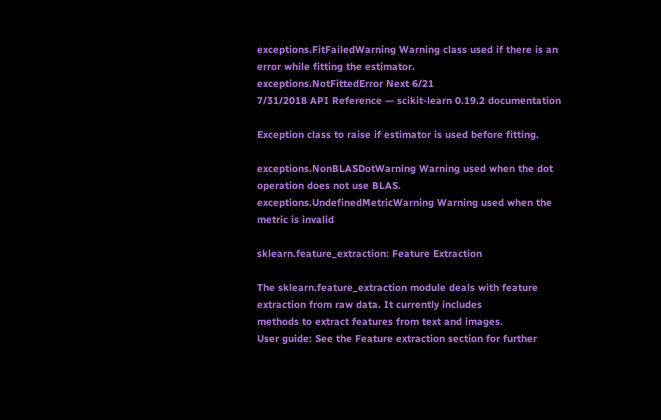exceptions.FitFailedWarning Warning class used if there is an error while fitting the estimator.
exceptions.NotFittedError Next 6/21
7/31/2018 API Reference — scikit-learn 0.19.2 documentation

Exception class to raise if estimator is used before fitting.

exceptions.NonBLASDotWarning Warning used when the dot operation does not use BLAS.
exceptions.UndefinedMetricWarning Warning used when the metric is invalid

sklearn.feature_extraction: Feature Extraction

The sklearn.feature_extraction module deals with feature extraction from raw data. It currently includes
methods to extract features from text and images.
User guide: See the Feature extraction section for further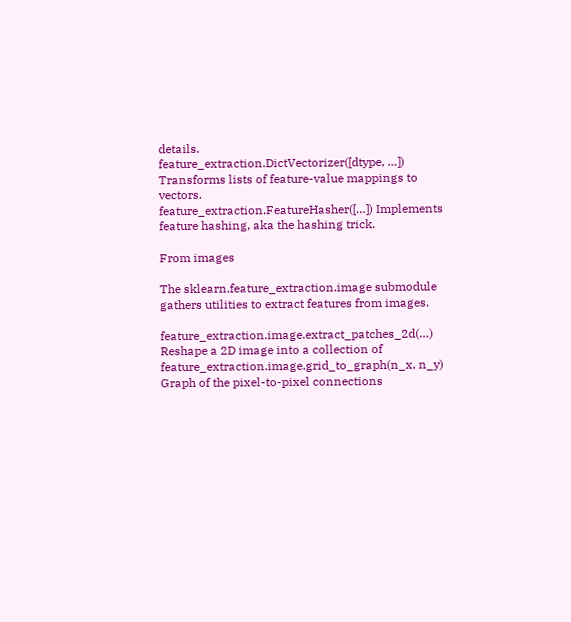details.
feature_extraction.DictVectorizer([dtype, …]) Transforms lists of feature-value mappings to vectors.
feature_extraction.FeatureHasher([…]) Implements feature hashing, aka the hashing trick.

From images

The sklearn.feature_extraction.image submodule gathers utilities to extract features from images.

feature_extraction.image.extract_patches_2d(…) Reshape a 2D image into a collection of
feature_extraction.image.grid_to_graph(n_x, n_y) Graph of the pixel-to-pixel connections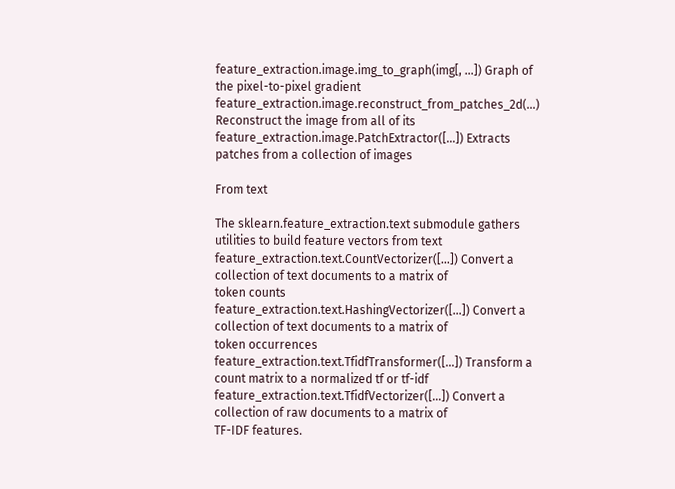feature_extraction.image.img_to_graph(img[, …]) Graph of the pixel-to-pixel gradient
feature_extraction.image.reconstruct_from_patches_2d(…) Reconstruct the image from all of its
feature_extraction.image.PatchExtractor([…]) Extracts patches from a collection of images

From text

The sklearn.feature_extraction.text submodule gathers utilities to build feature vectors from text
feature_extraction.text.CountVectorizer([…]) Convert a collection of text documents to a matrix of
token counts
feature_extraction.text.HashingVectorizer([…]) Convert a collection of text documents to a matrix of
token occurrences
feature_extraction.text.TfidfTransformer([…]) Transform a count matrix to a normalized tf or tf-idf
feature_extraction.text.TfidfVectorizer([…]) Convert a collection of raw documents to a matrix of
TF-IDF features.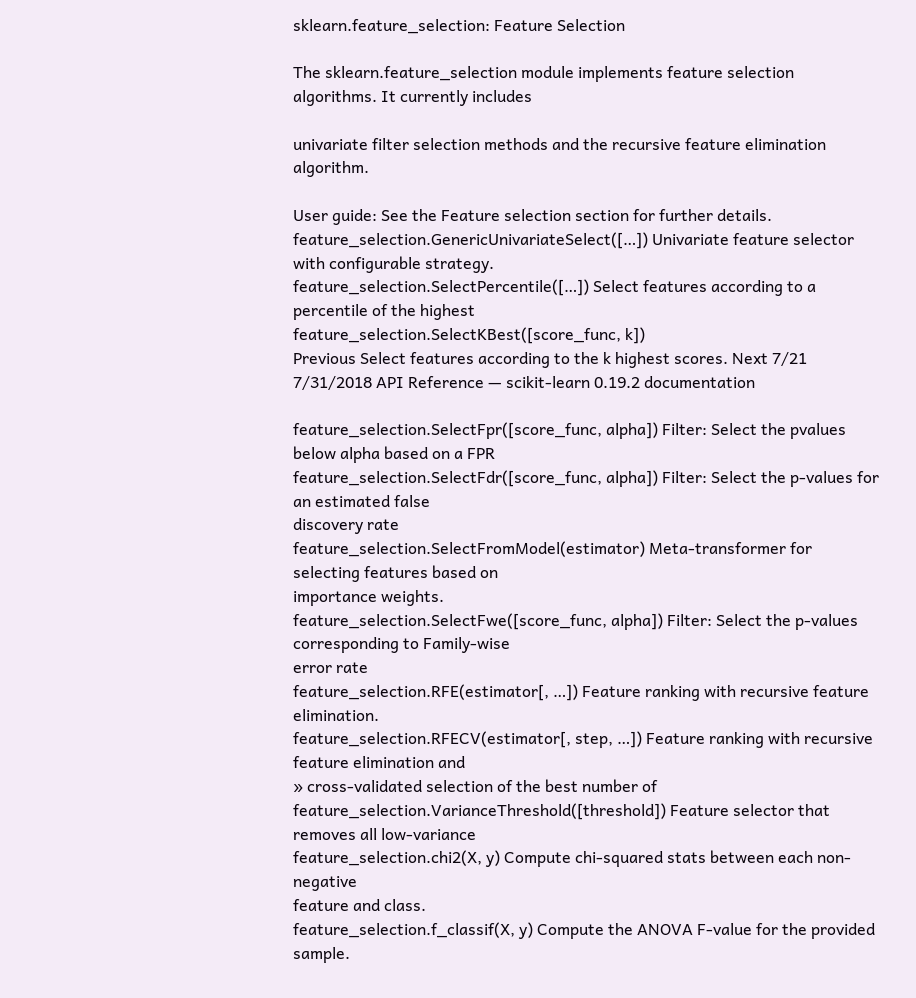sklearn.feature_selection: Feature Selection

The sklearn.feature_selection module implements feature selection algorithms. It currently includes

univariate filter selection methods and the recursive feature elimination algorithm.

User guide: See the Feature selection section for further details.
feature_selection.GenericUnivariateSelect([…]) Univariate feature selector with configurable strategy.
feature_selection.SelectPercentile([…]) Select features according to a percentile of the highest
feature_selection.SelectKBest([score_func, k])
Previous Select features according to the k highest scores. Next 7/21
7/31/2018 API Reference — scikit-learn 0.19.2 documentation

feature_selection.SelectFpr([score_func, alpha]) Filter: Select the pvalues below alpha based on a FPR
feature_selection.SelectFdr([score_func, alpha]) Filter: Select the p-values for an estimated false
discovery rate
feature_selection.SelectFromModel(estimator) Meta-transformer for selecting features based on
importance weights.
feature_selection.SelectFwe([score_func, alpha]) Filter: Select the p-values corresponding to Family-wise
error rate
feature_selection.RFE(estimator[, …]) Feature ranking with recursive feature elimination.
feature_selection.RFECV(estimator[, step, …]) Feature ranking with recursive feature elimination and
» cross-validated selection of the best number of
feature_selection.VarianceThreshold([threshold]) Feature selector that removes all low-variance
feature_selection.chi2(X, y) Compute chi-squared stats between each non-negative
feature and class.
feature_selection.f_classif(X, y) Compute the ANOVA F-value for the provided sample.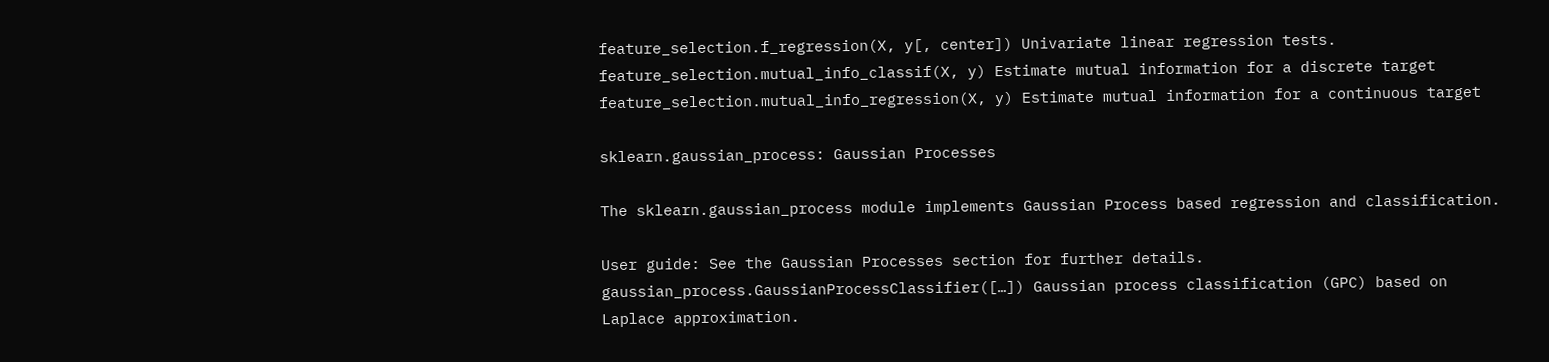feature_selection.f_regression(X, y[, center]) Univariate linear regression tests.
feature_selection.mutual_info_classif(X, y) Estimate mutual information for a discrete target
feature_selection.mutual_info_regression(X, y) Estimate mutual information for a continuous target

sklearn.gaussian_process: Gaussian Processes

The sklearn.gaussian_process module implements Gaussian Process based regression and classification.

User guide: See the Gaussian Processes section for further details.
gaussian_process.GaussianProcessClassifier([…]) Gaussian process classification (GPC) based on
Laplace approximation.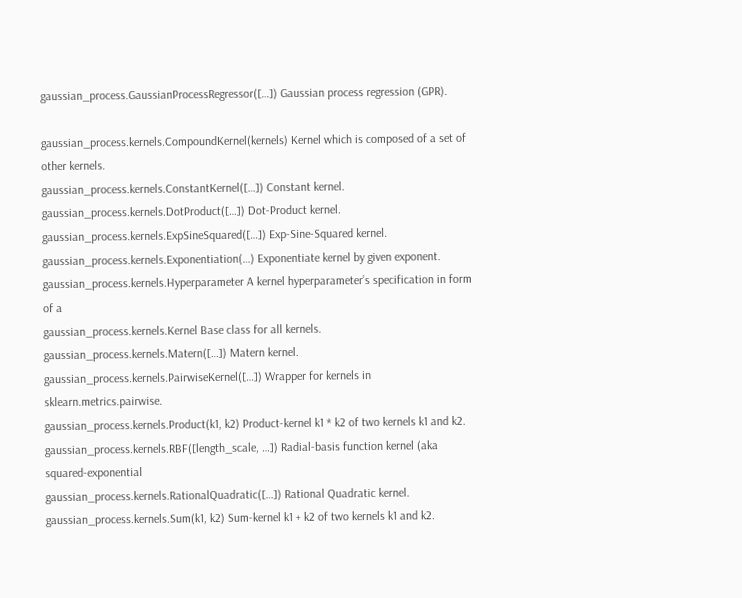gaussian_process.GaussianProcessRegressor([…]) Gaussian process regression (GPR).

gaussian_process.kernels.CompoundKernel(kernels) Kernel which is composed of a set of other kernels.
gaussian_process.kernels.ConstantKernel([…]) Constant kernel.
gaussian_process.kernels.DotProduct([…]) Dot-Product kernel.
gaussian_process.kernels.ExpSineSquared([…]) Exp-Sine-Squared kernel.
gaussian_process.kernels.Exponentiation(…) Exponentiate kernel by given exponent.
gaussian_process.kernels.Hyperparameter A kernel hyperparameter’s specification in form of a
gaussian_process.kernels.Kernel Base class for all kernels.
gaussian_process.kernels.Matern([…]) Matern kernel.
gaussian_process.kernels.PairwiseKernel([…]) Wrapper for kernels in sklearn.metrics.pairwise.
gaussian_process.kernels.Product(k1, k2) Product-kernel k1 * k2 of two kernels k1 and k2.
gaussian_process.kernels.RBF([length_scale, …]) Radial-basis function kernel (aka squared-exponential
gaussian_process.kernels.RationalQuadratic([…]) Rational Quadratic kernel.
gaussian_process.kernels.Sum(k1, k2) Sum-kernel k1 + k2 of two kernels k1 and k2.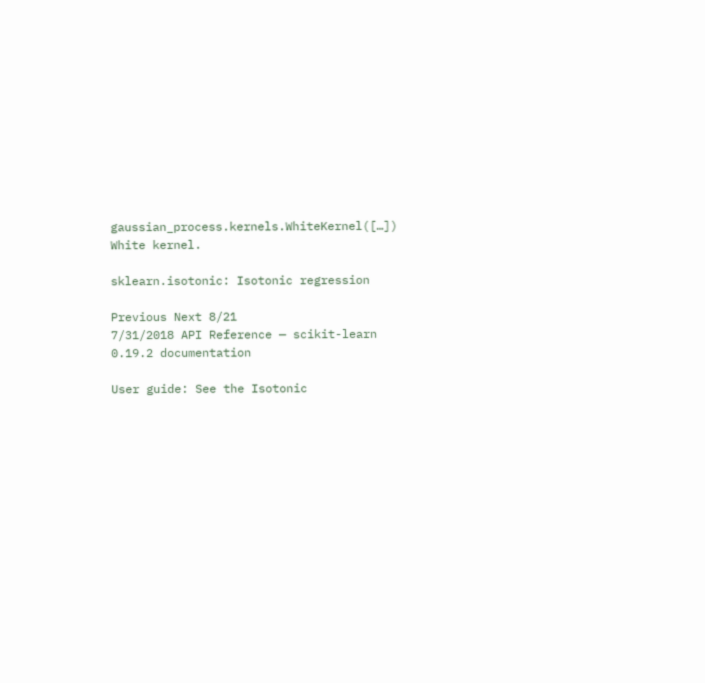gaussian_process.kernels.WhiteKernel([…]) White kernel.

sklearn.isotonic: Isotonic regression

Previous Next 8/21
7/31/2018 API Reference — scikit-learn 0.19.2 documentation

User guide: See the Isotonic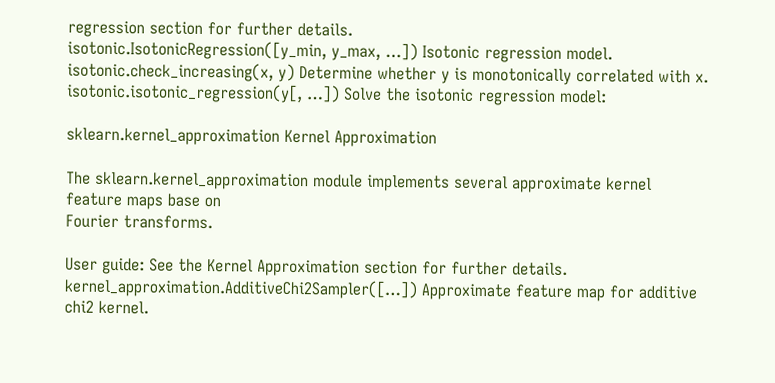regression section for further details.
isotonic.IsotonicRegression([y_min, y_max, …]) Isotonic regression model.
isotonic.check_increasing(x, y) Determine whether y is monotonically correlated with x.
isotonic.isotonic_regression(y[, …]) Solve the isotonic regression model:

sklearn.kernel_approximation Kernel Approximation

The sklearn.kernel_approximation module implements several approximate kernel feature maps base on
Fourier transforms.

User guide: See the Kernel Approximation section for further details.
kernel_approximation.AdditiveChi2Sampler([…]) Approximate feature map for additive chi2 kernel.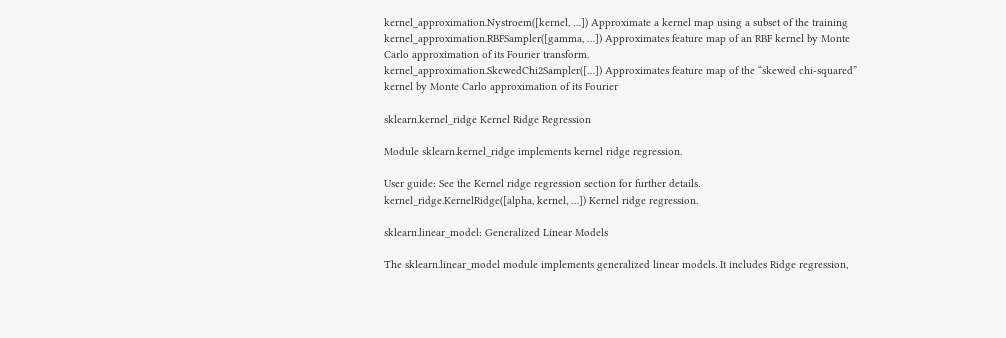kernel_approximation.Nystroem([kernel, …]) Approximate a kernel map using a subset of the training
kernel_approximation.RBFSampler([gamma, …]) Approximates feature map of an RBF kernel by Monte
Carlo approximation of its Fourier transform.
kernel_approximation.SkewedChi2Sampler([…]) Approximates feature map of the “skewed chi-squared”
kernel by Monte Carlo approximation of its Fourier

sklearn.kernel_ridge Kernel Ridge Regression

Module sklearn.kernel_ridge implements kernel ridge regression.

User guide: See the Kernel ridge regression section for further details.
kernel_ridge.KernelRidge([alpha, kernel, …]) Kernel ridge regression.

sklearn.linear_model: Generalized Linear Models

The sklearn.linear_model module implements generalized linear models. It includes Ridge regression,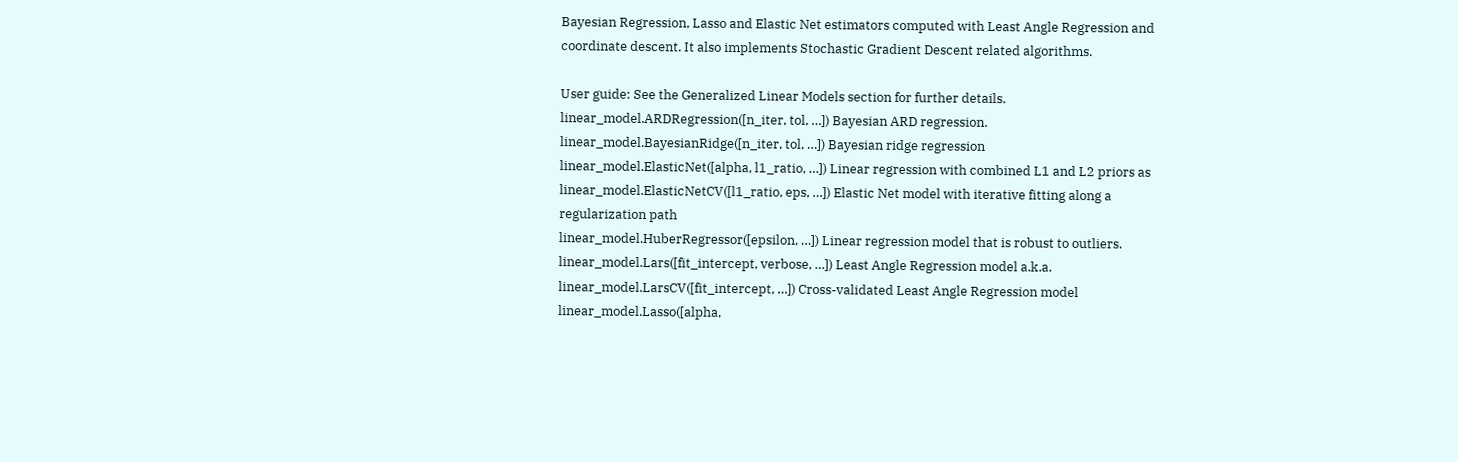Bayesian Regression, Lasso and Elastic Net estimators computed with Least Angle Regression and
coordinate descent. It also implements Stochastic Gradient Descent related algorithms.

User guide: See the Generalized Linear Models section for further details.
linear_model.ARDRegression([n_iter, tol, …]) Bayesian ARD regression.
linear_model.BayesianRidge([n_iter, tol, …]) Bayesian ridge regression
linear_model.ElasticNet([alpha, l1_ratio, …]) Linear regression with combined L1 and L2 priors as
linear_model.ElasticNetCV([l1_ratio, eps, …]) Elastic Net model with iterative fitting along a
regularization path
linear_model.HuberRegressor([epsilon, …]) Linear regression model that is robust to outliers.
linear_model.Lars([fit_intercept, verbose, …]) Least Angle Regression model a.k.a.
linear_model.LarsCV([fit_intercept, …]) Cross-validated Least Angle Regression model
linear_model.Lasso([alpha,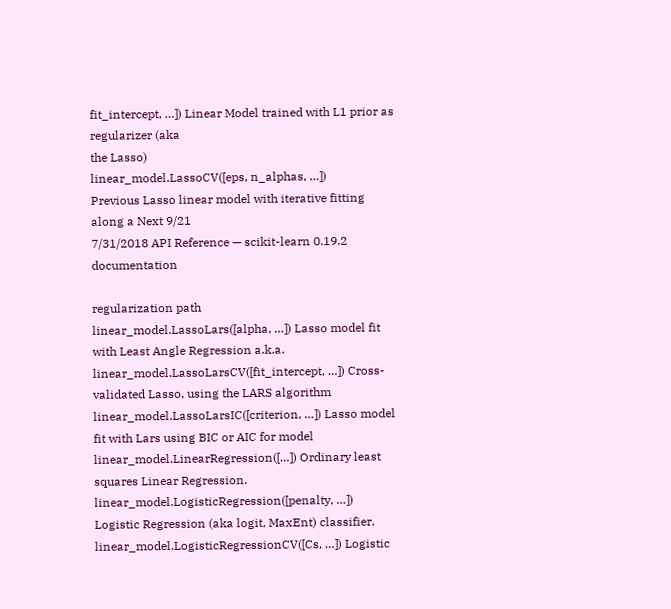fit_intercept, …]) Linear Model trained with L1 prior as regularizer (aka
the Lasso)
linear_model.LassoCV([eps, n_alphas, …])
Previous Lasso linear model with iterative fitting along a Next 9/21
7/31/2018 API Reference — scikit-learn 0.19.2 documentation

regularization path
linear_model.LassoLars([alpha, …]) Lasso model fit with Least Angle Regression a.k.a.
linear_model.LassoLarsCV([fit_intercept, …]) Cross-validated Lasso, using the LARS algorithm
linear_model.LassoLarsIC([criterion, …]) Lasso model fit with Lars using BIC or AIC for model
linear_model.LinearRegression([…]) Ordinary least squares Linear Regression.
linear_model.LogisticRegression([penalty, …]) Logistic Regression (aka logit, MaxEnt) classifier.
linear_model.LogisticRegressionCV([Cs, …]) Logistic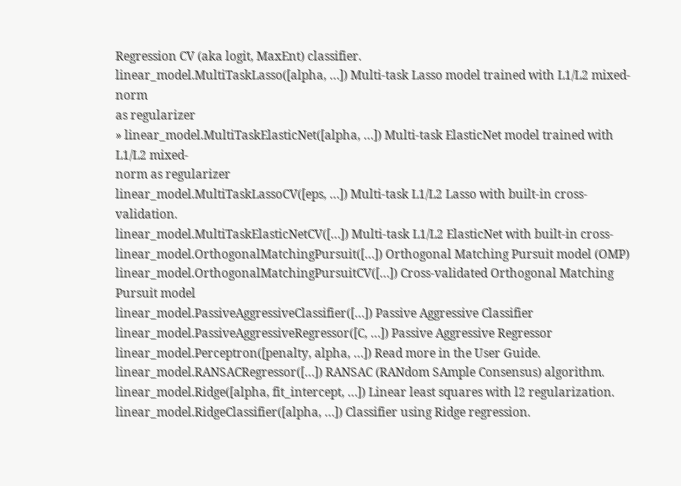Regression CV (aka logit, MaxEnt) classifier.
linear_model.MultiTaskLasso([alpha, …]) Multi-task Lasso model trained with L1/L2 mixed-norm
as regularizer
» linear_model.MultiTaskElasticNet([alpha, …]) Multi-task ElasticNet model trained with L1/L2 mixed-
norm as regularizer
linear_model.MultiTaskLassoCV([eps, …]) Multi-task L1/L2 Lasso with built-in cross-validation.
linear_model.MultiTaskElasticNetCV([…]) Multi-task L1/L2 ElasticNet with built-in cross-
linear_model.OrthogonalMatchingPursuit([…]) Orthogonal Matching Pursuit model (OMP)
linear_model.OrthogonalMatchingPursuitCV([…]) Cross-validated Orthogonal Matching Pursuit model
linear_model.PassiveAggressiveClassifier([…]) Passive Aggressive Classifier
linear_model.PassiveAggressiveRegressor([C, …]) Passive Aggressive Regressor
linear_model.Perceptron([penalty, alpha, …]) Read more in the User Guide.
linear_model.RANSACRegressor([…]) RANSAC (RANdom SAmple Consensus) algorithm.
linear_model.Ridge([alpha, fit_intercept, …]) Linear least squares with l2 regularization.
linear_model.RidgeClassifier([alpha, …]) Classifier using Ridge regression.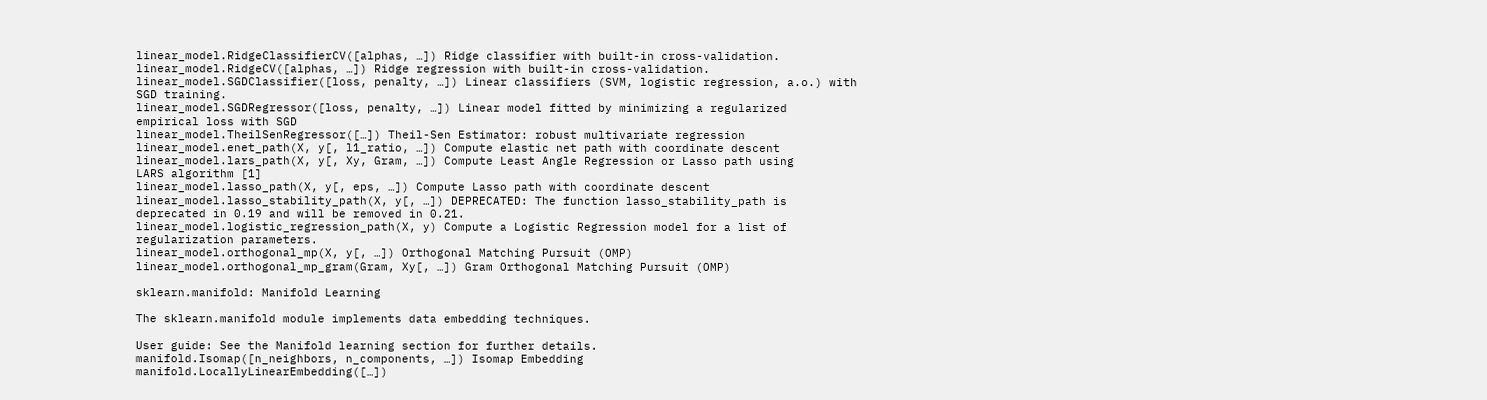linear_model.RidgeClassifierCV([alphas, …]) Ridge classifier with built-in cross-validation.
linear_model.RidgeCV([alphas, …]) Ridge regression with built-in cross-validation.
linear_model.SGDClassifier([loss, penalty, …]) Linear classifiers (SVM, logistic regression, a.o.) with
SGD training.
linear_model.SGDRegressor([loss, penalty, …]) Linear model fitted by minimizing a regularized
empirical loss with SGD
linear_model.TheilSenRegressor([…]) Theil-Sen Estimator: robust multivariate regression
linear_model.enet_path(X, y[, l1_ratio, …]) Compute elastic net path with coordinate descent
linear_model.lars_path(X, y[, Xy, Gram, …]) Compute Least Angle Regression or Lasso path using
LARS algorithm [1]
linear_model.lasso_path(X, y[, eps, …]) Compute Lasso path with coordinate descent
linear_model.lasso_stability_path(X, y[, …]) DEPRECATED: The function lasso_stability_path is
deprecated in 0.19 and will be removed in 0.21.
linear_model.logistic_regression_path(X, y) Compute a Logistic Regression model for a list of
regularization parameters.
linear_model.orthogonal_mp(X, y[, …]) Orthogonal Matching Pursuit (OMP)
linear_model.orthogonal_mp_gram(Gram, Xy[, …]) Gram Orthogonal Matching Pursuit (OMP)

sklearn.manifold: Manifold Learning

The sklearn.manifold module implements data embedding techniques.

User guide: See the Manifold learning section for further details.
manifold.Isomap([n_neighbors, n_components, …]) Isomap Embedding
manifold.LocallyLinearEmbedding([…])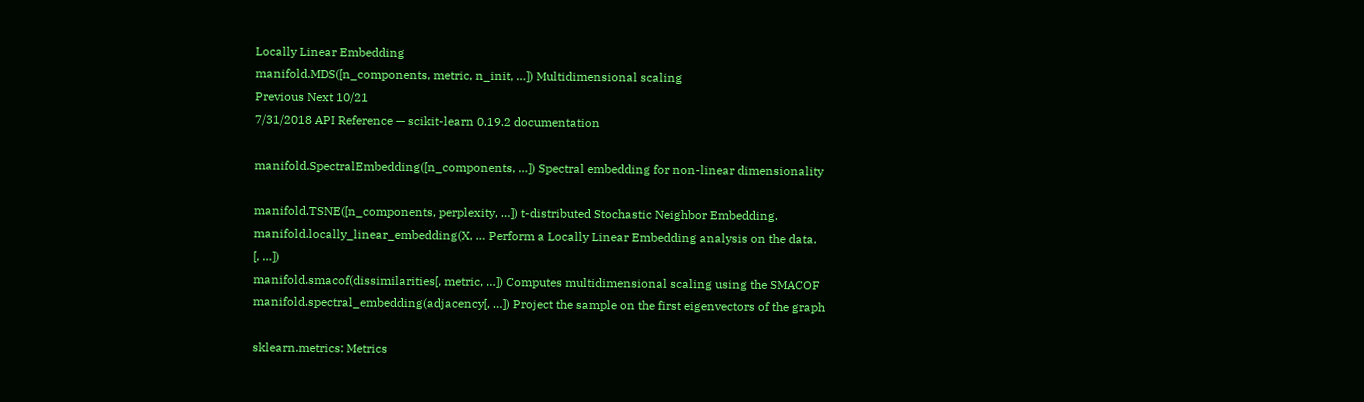Locally Linear Embedding
manifold.MDS([n_components, metric, n_init, …]) Multidimensional scaling
Previous Next 10/21
7/31/2018 API Reference — scikit-learn 0.19.2 documentation

manifold.SpectralEmbedding([n_components, …]) Spectral embedding for non-linear dimensionality

manifold.TSNE([n_components, perplexity, …]) t-distributed Stochastic Neighbor Embedding.
manifold.locally_linear_embedding(X, … Perform a Locally Linear Embedding analysis on the data.
[, …])
manifold.smacof(dissimilarities[, metric, …]) Computes multidimensional scaling using the SMACOF
manifold.spectral_embedding(adjacency[, …]) Project the sample on the first eigenvectors of the graph

sklearn.metrics: Metrics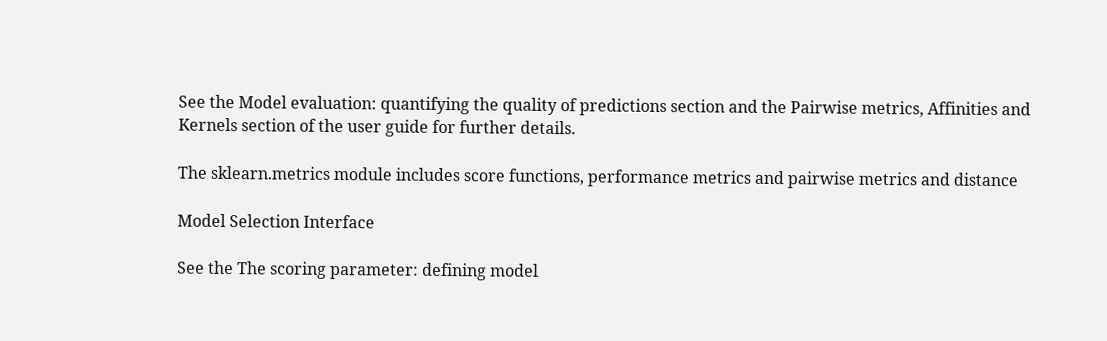See the Model evaluation: quantifying the quality of predictions section and the Pairwise metrics, Affinities and
Kernels section of the user guide for further details.

The sklearn.metrics module includes score functions, performance metrics and pairwise metrics and distance

Model Selection Interface

See the The scoring parameter: defining model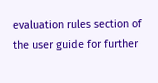evaluation rules section of the user guide for further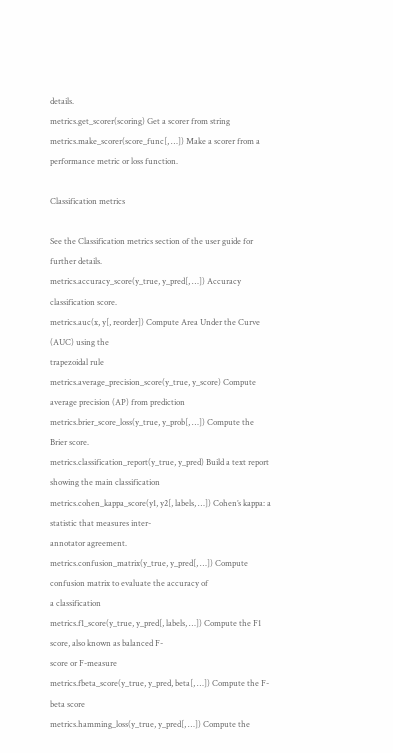details.
metrics.get_scorer(scoring) Get a scorer from string
metrics.make_scorer(score_func[, …]) Make a scorer from a performance metric or loss function.

Classification metrics

See the Classification metrics section of the user guide for further details.
metrics.accuracy_score(y_true, y_pred[, …]) Accuracy classification score.
metrics.auc(x, y[, reorder]) Compute Area Under the Curve (AUC) using the
trapezoidal rule
metrics.average_precision_score(y_true, y_score) Compute average precision (AP) from prediction
metrics.brier_score_loss(y_true, y_prob[, …]) Compute the Brier score.
metrics.classification_report(y_true, y_pred) Build a text report showing the main classification
metrics.cohen_kappa_score(y1, y2[, labels, …]) Cohen’s kappa: a statistic that measures inter-
annotator agreement.
metrics.confusion_matrix(y_true, y_pred[, …]) Compute confusion matrix to evaluate the accuracy of
a classification
metrics.f1_score(y_true, y_pred[, labels, …]) Compute the F1 score, also known as balanced F-
score or F-measure
metrics.fbeta_score(y_true, y_pred, beta[, …]) Compute the F-beta score
metrics.hamming_loss(y_true, y_pred[, …]) Compute the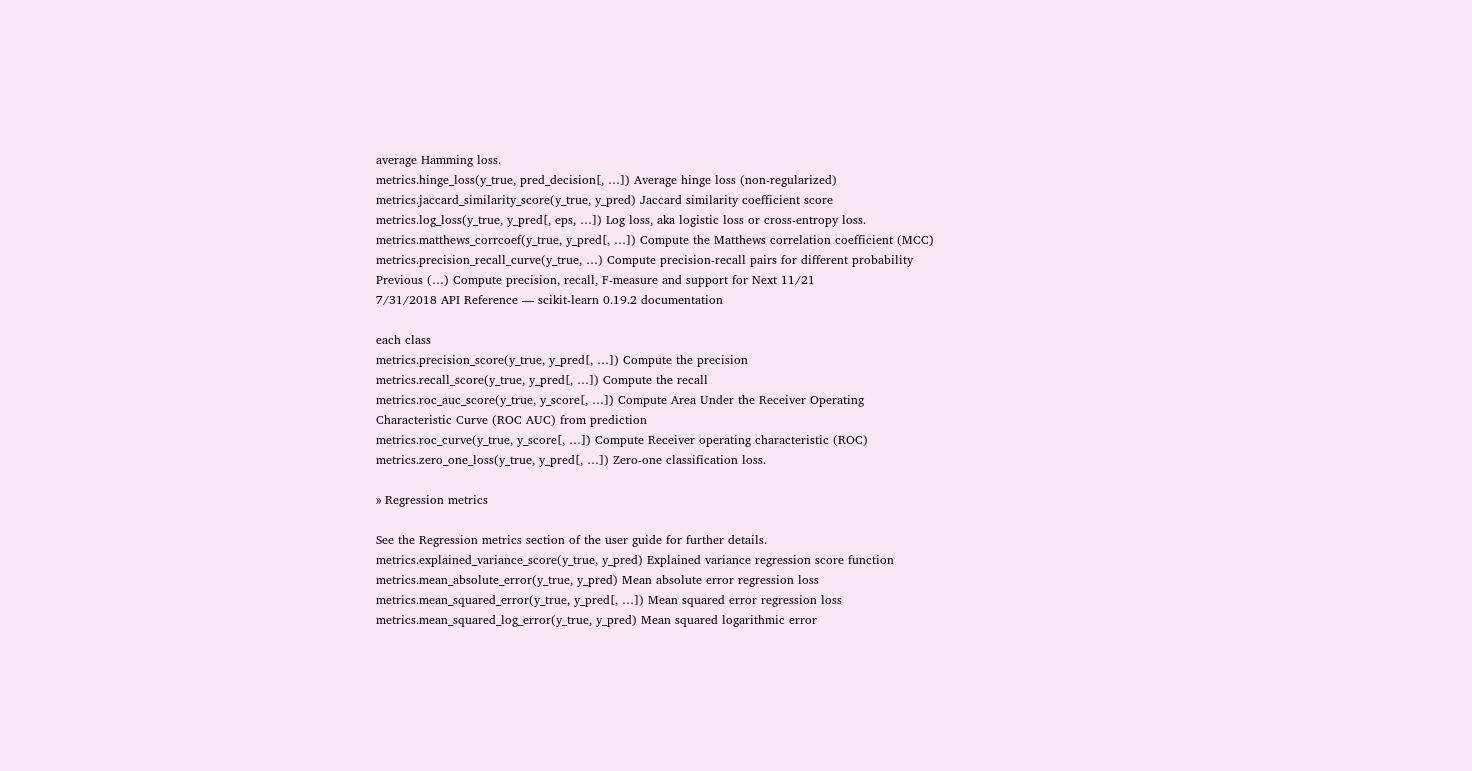average Hamming loss.
metrics.hinge_loss(y_true, pred_decision[, …]) Average hinge loss (non-regularized)
metrics.jaccard_similarity_score(y_true, y_pred) Jaccard similarity coefficient score
metrics.log_loss(y_true, y_pred[, eps, …]) Log loss, aka logistic loss or cross-entropy loss.
metrics.matthews_corrcoef(y_true, y_pred[, …]) Compute the Matthews correlation coefficient (MCC)
metrics.precision_recall_curve(y_true, …) Compute precision-recall pairs for different probability
Previous (…) Compute precision, recall, F-measure and support for Next 11/21
7/31/2018 API Reference — scikit-learn 0.19.2 documentation

each class
metrics.precision_score(y_true, y_pred[, …]) Compute the precision
metrics.recall_score(y_true, y_pred[, …]) Compute the recall
metrics.roc_auc_score(y_true, y_score[, …]) Compute Area Under the Receiver Operating
Characteristic Curve (ROC AUC) from prediction
metrics.roc_curve(y_true, y_score[, …]) Compute Receiver operating characteristic (ROC)
metrics.zero_one_loss(y_true, y_pred[, …]) Zero-one classification loss.

» Regression metrics

See the Regression metrics section of the user guide for further details.
metrics.explained_variance_score(y_true, y_pred) Explained variance regression score function
metrics.mean_absolute_error(y_true, y_pred) Mean absolute error regression loss
metrics.mean_squared_error(y_true, y_pred[, …]) Mean squared error regression loss
metrics.mean_squared_log_error(y_true, y_pred) Mean squared logarithmic error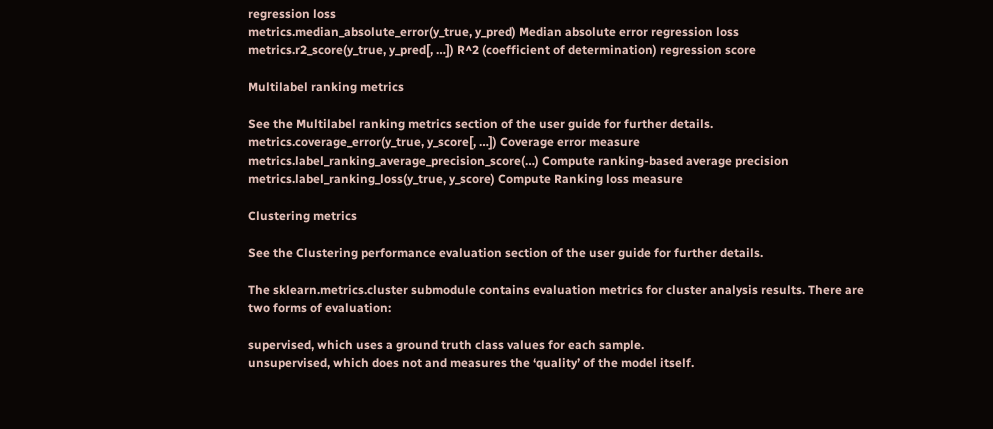regression loss
metrics.median_absolute_error(y_true, y_pred) Median absolute error regression loss
metrics.r2_score(y_true, y_pred[, …]) R^2 (coefficient of determination) regression score

Multilabel ranking metrics

See the Multilabel ranking metrics section of the user guide for further details.
metrics.coverage_error(y_true, y_score[, …]) Coverage error measure
metrics.label_ranking_average_precision_score(…) Compute ranking-based average precision
metrics.label_ranking_loss(y_true, y_score) Compute Ranking loss measure

Clustering metrics

See the Clustering performance evaluation section of the user guide for further details.

The sklearn.metrics.cluster submodule contains evaluation metrics for cluster analysis results. There are
two forms of evaluation:

supervised, which uses a ground truth class values for each sample.
unsupervised, which does not and measures the ‘quality’ of the model itself.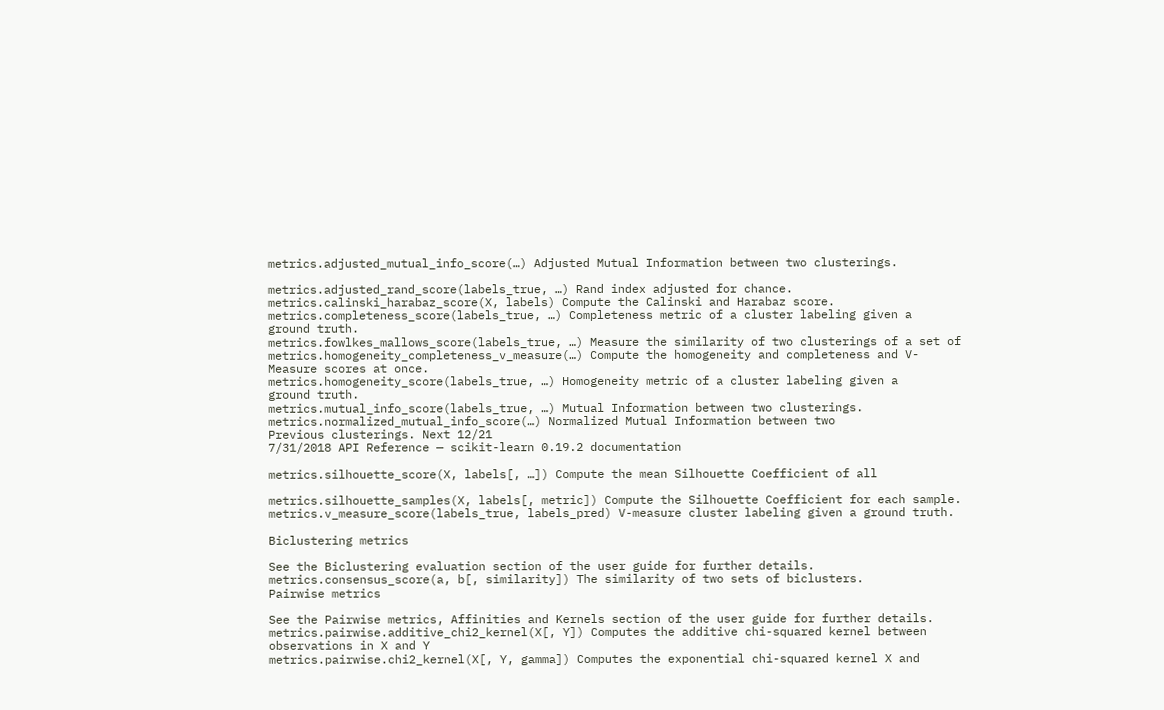metrics.adjusted_mutual_info_score(…) Adjusted Mutual Information between two clusterings.

metrics.adjusted_rand_score(labels_true, …) Rand index adjusted for chance.
metrics.calinski_harabaz_score(X, labels) Compute the Calinski and Harabaz score.
metrics.completeness_score(labels_true, …) Completeness metric of a cluster labeling given a
ground truth.
metrics.fowlkes_mallows_score(labels_true, …) Measure the similarity of two clusterings of a set of
metrics.homogeneity_completeness_v_measure(…) Compute the homogeneity and completeness and V-
Measure scores at once.
metrics.homogeneity_score(labels_true, …) Homogeneity metric of a cluster labeling given a
ground truth.
metrics.mutual_info_score(labels_true, …) Mutual Information between two clusterings.
metrics.normalized_mutual_info_score(…) Normalized Mutual Information between two
Previous clusterings. Next 12/21
7/31/2018 API Reference — scikit-learn 0.19.2 documentation

metrics.silhouette_score(X, labels[, …]) Compute the mean Silhouette Coefficient of all

metrics.silhouette_samples(X, labels[, metric]) Compute the Silhouette Coefficient for each sample.
metrics.v_measure_score(labels_true, labels_pred) V-measure cluster labeling given a ground truth.

Biclustering metrics

See the Biclustering evaluation section of the user guide for further details.
metrics.consensus_score(a, b[, similarity]) The similarity of two sets of biclusters.
Pairwise metrics

See the Pairwise metrics, Affinities and Kernels section of the user guide for further details.
metrics.pairwise.additive_chi2_kernel(X[, Y]) Computes the additive chi-squared kernel between
observations in X and Y
metrics.pairwise.chi2_kernel(X[, Y, gamma]) Computes the exponential chi-squared kernel X and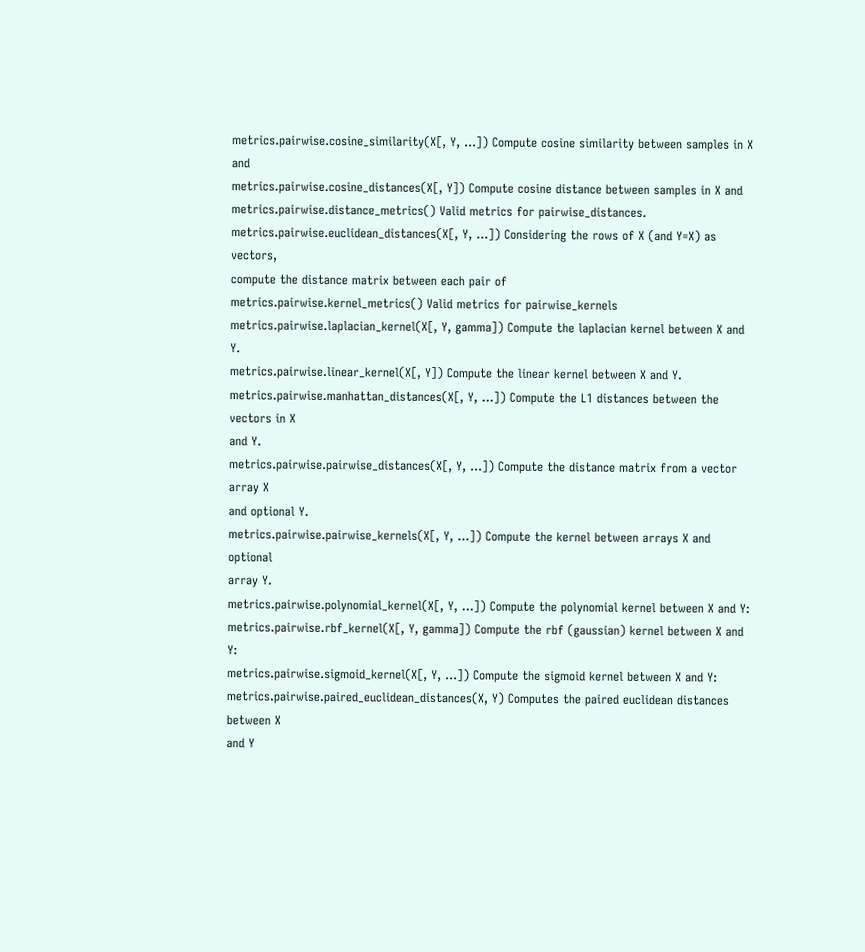metrics.pairwise.cosine_similarity(X[, Y, …]) Compute cosine similarity between samples in X and
metrics.pairwise.cosine_distances(X[, Y]) Compute cosine distance between samples in X and
metrics.pairwise.distance_metrics() Valid metrics for pairwise_distances.
metrics.pairwise.euclidean_distances(X[, Y, …]) Considering the rows of X (and Y=X) as vectors,
compute the distance matrix between each pair of
metrics.pairwise.kernel_metrics() Valid metrics for pairwise_kernels
metrics.pairwise.laplacian_kernel(X[, Y, gamma]) Compute the laplacian kernel between X and Y.
metrics.pairwise.linear_kernel(X[, Y]) Compute the linear kernel between X and Y.
metrics.pairwise.manhattan_distances(X[, Y, …]) Compute the L1 distances between the vectors in X
and Y.
metrics.pairwise.pairwise_distances(X[, Y, …]) Compute the distance matrix from a vector array X
and optional Y.
metrics.pairwise.pairwise_kernels(X[, Y, …]) Compute the kernel between arrays X and optional
array Y.
metrics.pairwise.polynomial_kernel(X[, Y, …]) Compute the polynomial kernel between X and Y:
metrics.pairwise.rbf_kernel(X[, Y, gamma]) Compute the rbf (gaussian) kernel between X and Y:
metrics.pairwise.sigmoid_kernel(X[, Y, …]) Compute the sigmoid kernel between X and Y:
metrics.pairwise.paired_euclidean_distances(X, Y) Computes the paired euclidean distances between X
and Y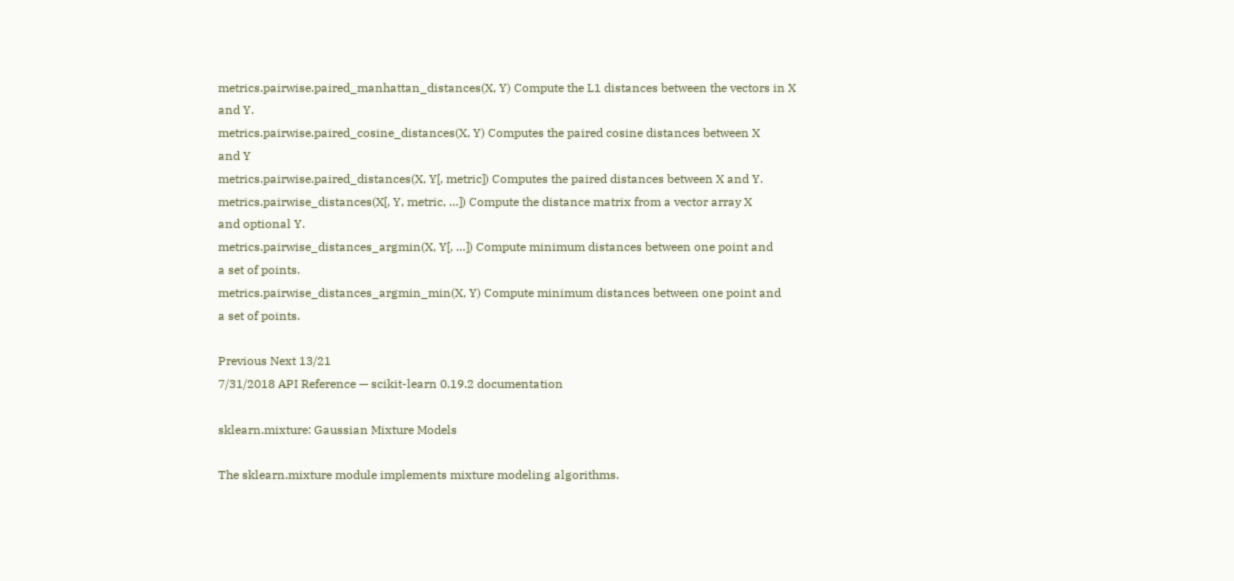metrics.pairwise.paired_manhattan_distances(X, Y) Compute the L1 distances between the vectors in X
and Y.
metrics.pairwise.paired_cosine_distances(X, Y) Computes the paired cosine distances between X
and Y
metrics.pairwise.paired_distances(X, Y[, metric]) Computes the paired distances between X and Y.
metrics.pairwise_distances(X[, Y, metric, …]) Compute the distance matrix from a vector array X
and optional Y.
metrics.pairwise_distances_argmin(X, Y[, …]) Compute minimum distances between one point and
a set of points.
metrics.pairwise_distances_argmin_min(X, Y) Compute minimum distances between one point and
a set of points.

Previous Next 13/21
7/31/2018 API Reference — scikit-learn 0.19.2 documentation

sklearn.mixture: Gaussian Mixture Models

The sklearn.mixture module implements mixture modeling algorithms.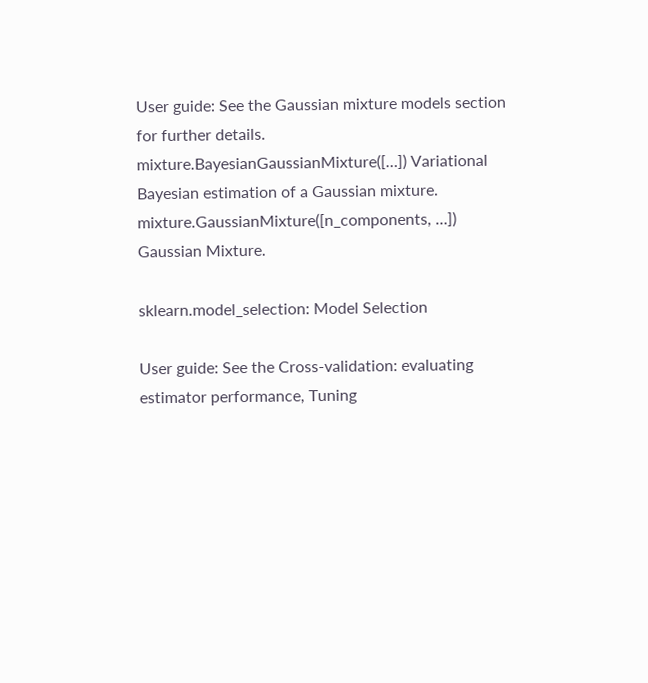User guide: See the Gaussian mixture models section for further details.
mixture.BayesianGaussianMixture([…]) Variational Bayesian estimation of a Gaussian mixture.
mixture.GaussianMixture([n_components, …]) Gaussian Mixture.

sklearn.model_selection: Model Selection

User guide: See the Cross-validation: evaluating estimator performance, Tuning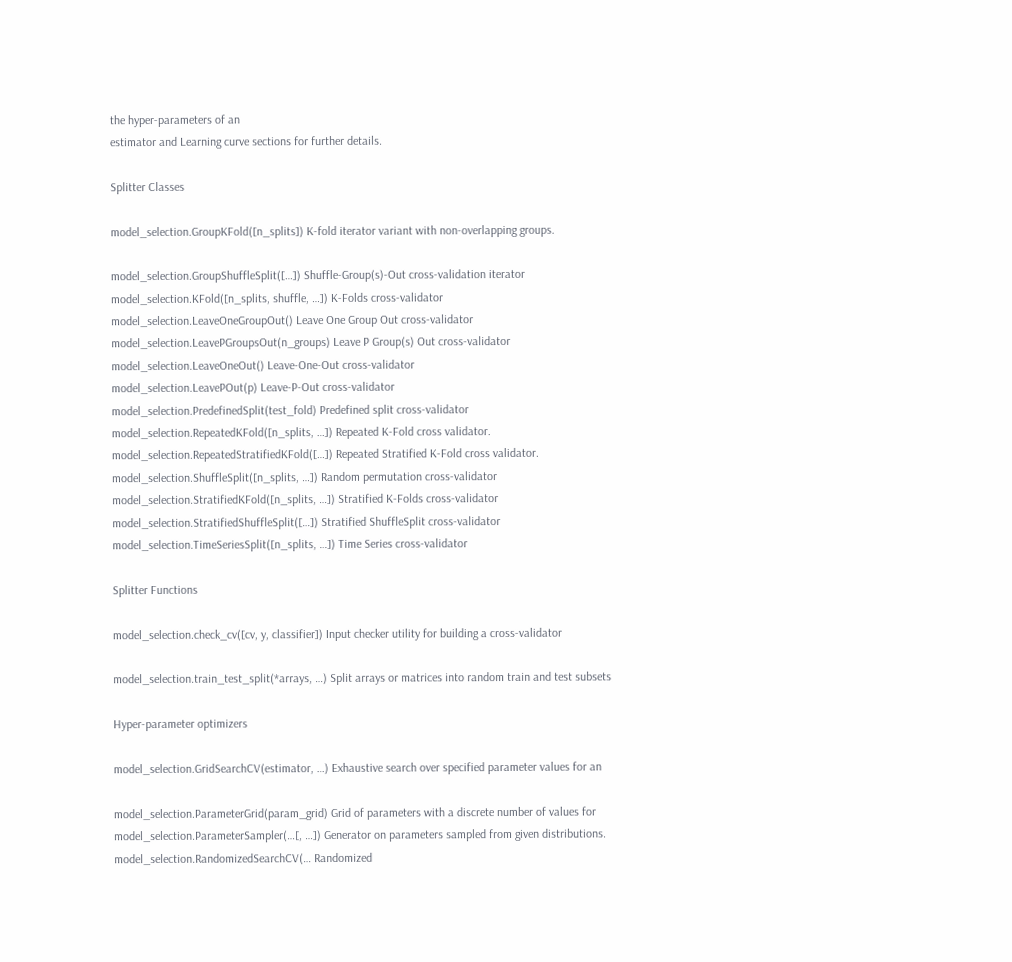the hyper-parameters of an
estimator and Learning curve sections for further details.

Splitter Classes

model_selection.GroupKFold([n_splits]) K-fold iterator variant with non-overlapping groups.

model_selection.GroupShuffleSplit([…]) Shuffle-Group(s)-Out cross-validation iterator
model_selection.KFold([n_splits, shuffle, …]) K-Folds cross-validator
model_selection.LeaveOneGroupOut() Leave One Group Out cross-validator
model_selection.LeavePGroupsOut(n_groups) Leave P Group(s) Out cross-validator
model_selection.LeaveOneOut() Leave-One-Out cross-validator
model_selection.LeavePOut(p) Leave-P-Out cross-validator
model_selection.PredefinedSplit(test_fold) Predefined split cross-validator
model_selection.RepeatedKFold([n_splits, …]) Repeated K-Fold cross validator.
model_selection.RepeatedStratifiedKFold([…]) Repeated Stratified K-Fold cross validator.
model_selection.ShuffleSplit([n_splits, …]) Random permutation cross-validator
model_selection.StratifiedKFold([n_splits, …]) Stratified K-Folds cross-validator
model_selection.StratifiedShuffleSplit([…]) Stratified ShuffleSplit cross-validator
model_selection.TimeSeriesSplit([n_splits, …]) Time Series cross-validator

Splitter Functions

model_selection.check_cv([cv, y, classifier]) Input checker utility for building a cross-validator

model_selection.train_test_split(*arrays, …) Split arrays or matrices into random train and test subsets

Hyper-parameter optimizers

model_selection.GridSearchCV(estimator, …) Exhaustive search over specified parameter values for an

model_selection.ParameterGrid(param_grid) Grid of parameters with a discrete number of values for
model_selection.ParameterSampler(…[, …]) Generator on parameters sampled from given distributions.
model_selection.RandomizedSearchCV(… Randomized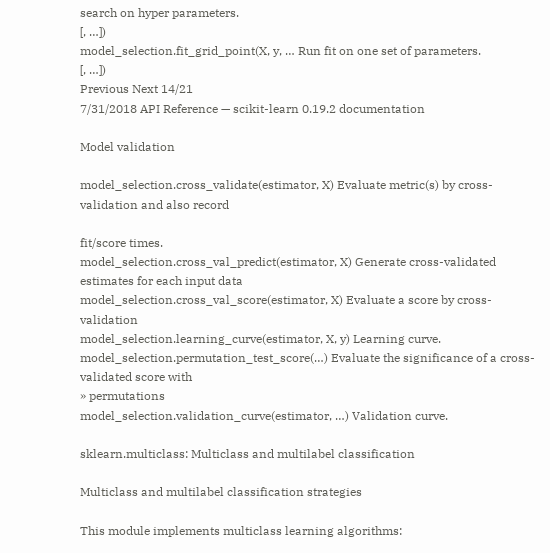search on hyper parameters.
[, …])
model_selection.fit_grid_point(X, y, … Run fit on one set of parameters.
[, …])
Previous Next 14/21
7/31/2018 API Reference — scikit-learn 0.19.2 documentation

Model validation

model_selection.cross_validate(estimator, X) Evaluate metric(s) by cross-validation and also record

fit/score times.
model_selection.cross_val_predict(estimator, X) Generate cross-validated estimates for each input data
model_selection.cross_val_score(estimator, X) Evaluate a score by cross-validation
model_selection.learning_curve(estimator, X, y) Learning curve.
model_selection.permutation_test_score(…) Evaluate the significance of a cross-validated score with
» permutations
model_selection.validation_curve(estimator, …) Validation curve.

sklearn.multiclass: Multiclass and multilabel classification

Multiclass and multilabel classification strategies

This module implements multiclass learning algorithms: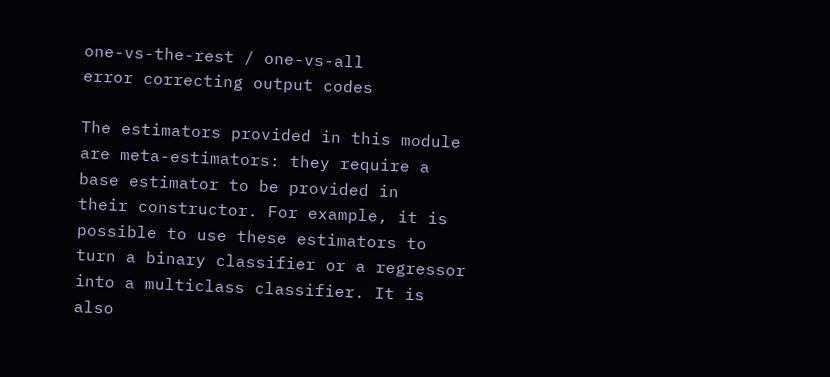one-vs-the-rest / one-vs-all
error correcting output codes

The estimators provided in this module are meta-estimators: they require a base estimator to be provided in
their constructor. For example, it is possible to use these estimators to turn a binary classifier or a regressor
into a multiclass classifier. It is also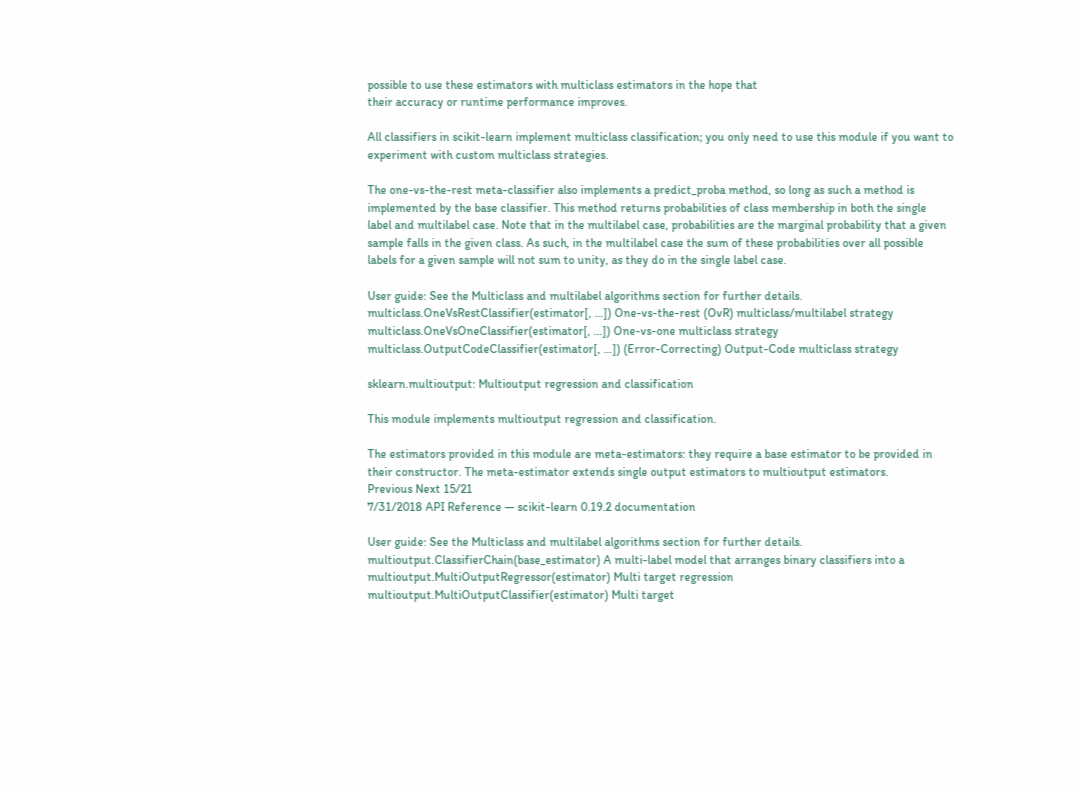possible to use these estimators with multiclass estimators in the hope that
their accuracy or runtime performance improves.

All classifiers in scikit-learn implement multiclass classification; you only need to use this module if you want to
experiment with custom multiclass strategies.

The one-vs-the-rest meta-classifier also implements a predict_proba method, so long as such a method is
implemented by the base classifier. This method returns probabilities of class membership in both the single
label and multilabel case. Note that in the multilabel case, probabilities are the marginal probability that a given
sample falls in the given class. As such, in the multilabel case the sum of these probabilities over all possible
labels for a given sample will not sum to unity, as they do in the single label case.

User guide: See the Multiclass and multilabel algorithms section for further details.
multiclass.OneVsRestClassifier(estimator[, …]) One-vs-the-rest (OvR) multiclass/multilabel strategy
multiclass.OneVsOneClassifier(estimator[, …]) One-vs-one multiclass strategy
multiclass.OutputCodeClassifier(estimator[, …]) (Error-Correcting) Output-Code multiclass strategy

sklearn.multioutput: Multioutput regression and classification

This module implements multioutput regression and classification.

The estimators provided in this module are meta-estimators: they require a base estimator to be provided in
their constructor. The meta-estimator extends single output estimators to multioutput estimators.
Previous Next 15/21
7/31/2018 API Reference — scikit-learn 0.19.2 documentation

User guide: See the Multiclass and multilabel algorithms section for further details.
multioutput.ClassifierChain(base_estimator) A multi-label model that arranges binary classifiers into a
multioutput.MultiOutputRegressor(estimator) Multi target regression
multioutput.MultiOutputClassifier(estimator) Multi target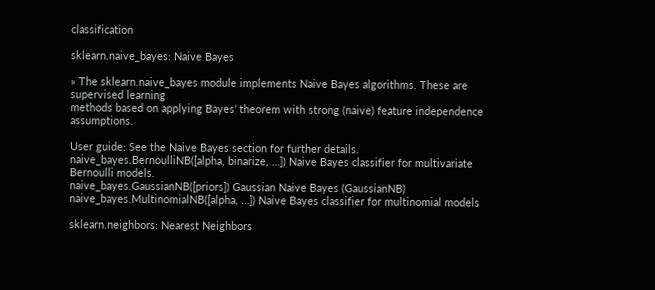classification

sklearn.naive_bayes: Naive Bayes

» The sklearn.naive_bayes module implements Naive Bayes algorithms. These are supervised learning
methods based on applying Bayes’ theorem with strong (naive) feature independence assumptions.

User guide: See the Naive Bayes section for further details.
naive_bayes.BernoulliNB([alpha, binarize, …]) Naive Bayes classifier for multivariate Bernoulli models.
naive_bayes.GaussianNB([priors]) Gaussian Naive Bayes (GaussianNB)
naive_bayes.MultinomialNB([alpha, …]) Naive Bayes classifier for multinomial models

sklearn.neighbors: Nearest Neighbors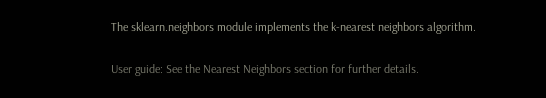The sklearn.neighbors module implements the k-nearest neighbors algorithm.

User guide: See the Nearest Neighbors section for further details.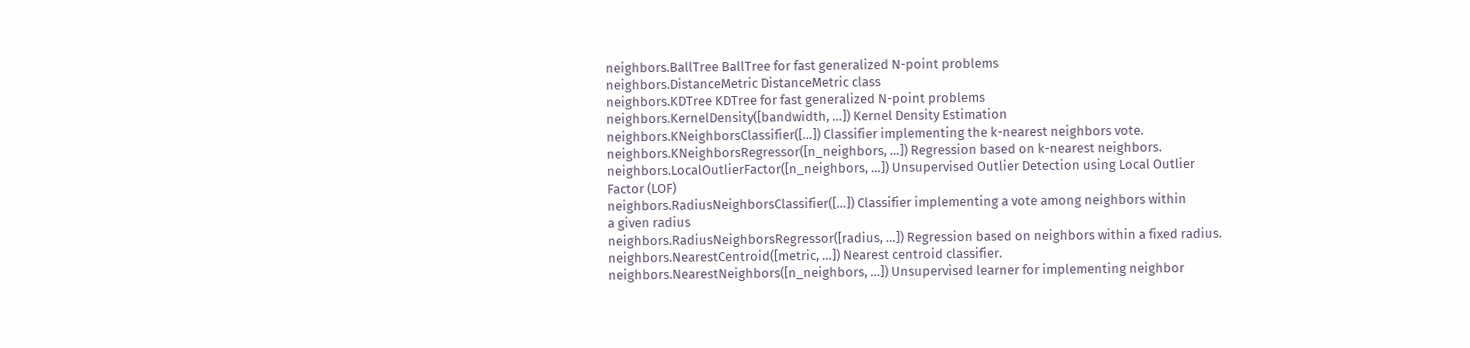neighbors.BallTree BallTree for fast generalized N-point problems
neighbors.DistanceMetric DistanceMetric class
neighbors.KDTree KDTree for fast generalized N-point problems
neighbors.KernelDensity([bandwidth, …]) Kernel Density Estimation
neighbors.KNeighborsClassifier([…]) Classifier implementing the k-nearest neighbors vote.
neighbors.KNeighborsRegressor([n_neighbors, …]) Regression based on k-nearest neighbors.
neighbors.LocalOutlierFactor([n_neighbors, …]) Unsupervised Outlier Detection using Local Outlier
Factor (LOF)
neighbors.RadiusNeighborsClassifier([…]) Classifier implementing a vote among neighbors within
a given radius
neighbors.RadiusNeighborsRegressor([radius, …]) Regression based on neighbors within a fixed radius.
neighbors.NearestCentroid([metric, …]) Nearest centroid classifier.
neighbors.NearestNeighbors([n_neighbors, …]) Unsupervised learner for implementing neighbor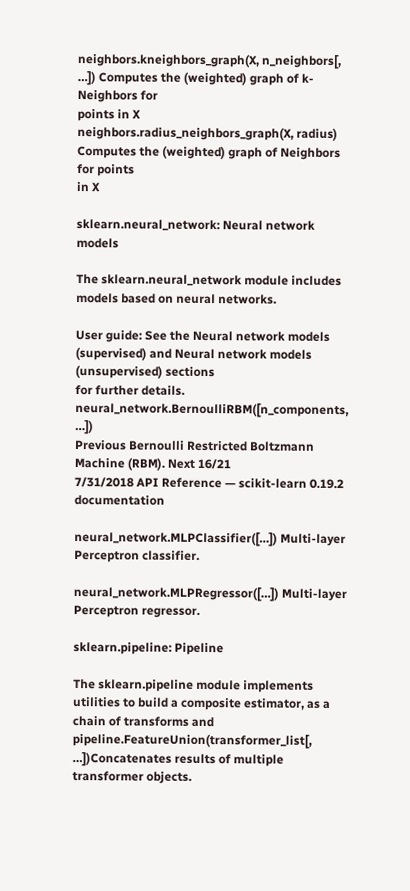neighbors.kneighbors_graph(X, n_neighbors[, …]) Computes the (weighted) graph of k-Neighbors for
points in X
neighbors.radius_neighbors_graph(X, radius) Computes the (weighted) graph of Neighbors for points
in X

sklearn.neural_network: Neural network models

The sklearn.neural_network module includes models based on neural networks.

User guide: See the Neural network models (supervised) and Neural network models (unsupervised) sections
for further details.
neural_network.BernoulliRBM([n_components, …])
Previous Bernoulli Restricted Boltzmann Machine (RBM). Next 16/21
7/31/2018 API Reference — scikit-learn 0.19.2 documentation

neural_network.MLPClassifier([…]) Multi-layer Perceptron classifier.

neural_network.MLPRegressor([…]) Multi-layer Perceptron regressor.

sklearn.pipeline: Pipeline

The sklearn.pipeline module implements utilities to build a composite estimator, as a chain of transforms and
pipeline.FeatureUnion(transformer_list[, …])Concatenates results of multiple transformer objects.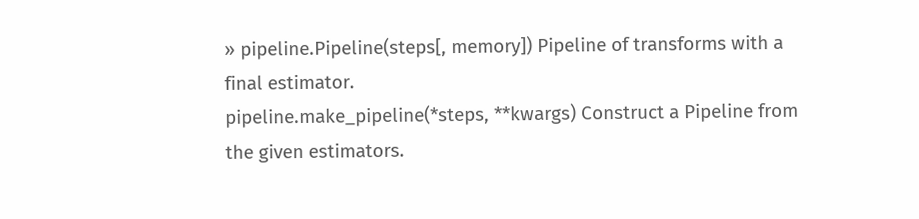» pipeline.Pipeline(steps[, memory]) Pipeline of transforms with a final estimator.
pipeline.make_pipeline(*steps, **kwargs) Construct a Pipeline from the given estimators.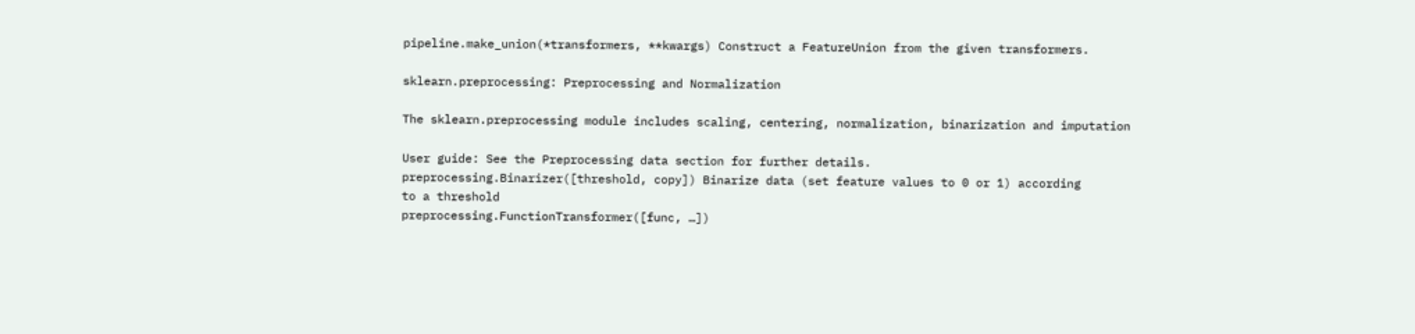pipeline.make_union(*transformers, **kwargs) Construct a FeatureUnion from the given transformers.

sklearn.preprocessing: Preprocessing and Normalization

The sklearn.preprocessing module includes scaling, centering, normalization, binarization and imputation

User guide: See the Preprocessing data section for further details.
preprocessing.Binarizer([threshold, copy]) Binarize data (set feature values to 0 or 1) according
to a threshold
preprocessing.FunctionTransformer([func, …])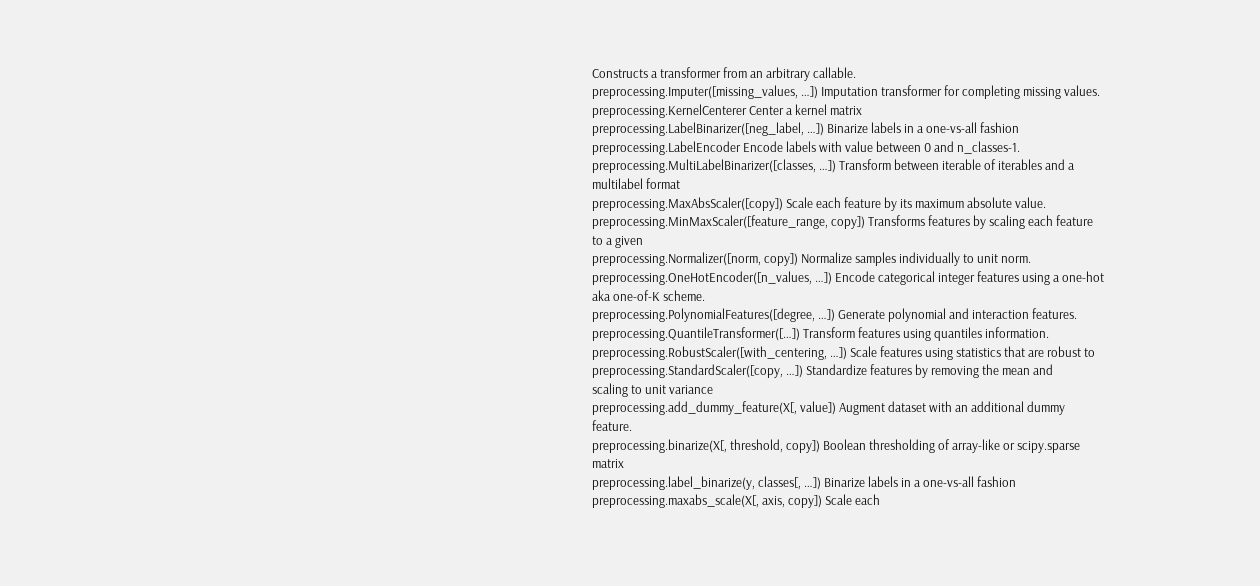Constructs a transformer from an arbitrary callable.
preprocessing.Imputer([missing_values, …]) Imputation transformer for completing missing values.
preprocessing.KernelCenterer Center a kernel matrix
preprocessing.LabelBinarizer([neg_label, …]) Binarize labels in a one-vs-all fashion
preprocessing.LabelEncoder Encode labels with value between 0 and n_classes-1.
preprocessing.MultiLabelBinarizer([classes, …]) Transform between iterable of iterables and a
multilabel format
preprocessing.MaxAbsScaler([copy]) Scale each feature by its maximum absolute value.
preprocessing.MinMaxScaler([feature_range, copy]) Transforms features by scaling each feature to a given
preprocessing.Normalizer([norm, copy]) Normalize samples individually to unit norm.
preprocessing.OneHotEncoder([n_values, …]) Encode categorical integer features using a one-hot
aka one-of-K scheme.
preprocessing.PolynomialFeatures([degree, …]) Generate polynomial and interaction features.
preprocessing.QuantileTransformer([…]) Transform features using quantiles information.
preprocessing.RobustScaler([with_centering, …]) Scale features using statistics that are robust to
preprocessing.StandardScaler([copy, …]) Standardize features by removing the mean and
scaling to unit variance
preprocessing.add_dummy_feature(X[, value]) Augment dataset with an additional dummy feature.
preprocessing.binarize(X[, threshold, copy]) Boolean thresholding of array-like or scipy.sparse matrix
preprocessing.label_binarize(y, classes[, …]) Binarize labels in a one-vs-all fashion
preprocessing.maxabs_scale(X[, axis, copy]) Scale each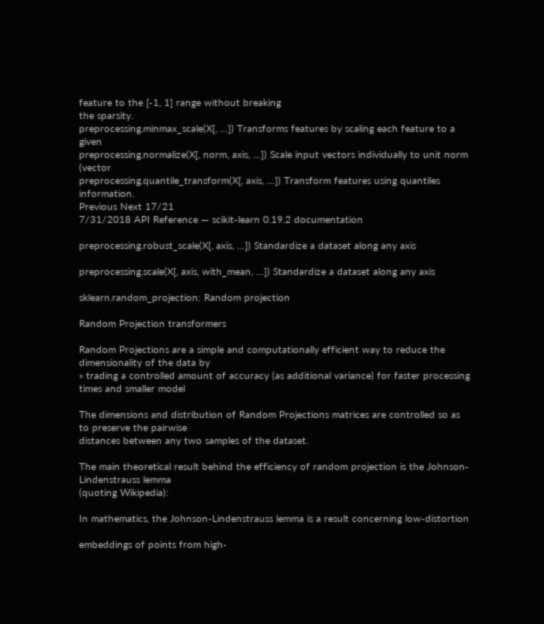feature to the [-1, 1] range without breaking
the sparsity.
preprocessing.minmax_scale(X[, …]) Transforms features by scaling each feature to a given
preprocessing.normalize(X[, norm, axis, …]) Scale input vectors individually to unit norm (vector
preprocessing.quantile_transform(X[, axis, …]) Transform features using quantiles information.
Previous Next 17/21
7/31/2018 API Reference — scikit-learn 0.19.2 documentation

preprocessing.robust_scale(X[, axis, …]) Standardize a dataset along any axis

preprocessing.scale(X[, axis, with_mean, …]) Standardize a dataset along any axis

sklearn.random_projection: Random projection

Random Projection transformers

Random Projections are a simple and computationally efficient way to reduce the dimensionality of the data by
» trading a controlled amount of accuracy (as additional variance) for faster processing times and smaller model

The dimensions and distribution of Random Projections matrices are controlled so as to preserve the pairwise
distances between any two samples of the dataset.

The main theoretical result behind the efficiency of random projection is the Johnson-Lindenstrauss lemma
(quoting Wikipedia):

In mathematics, the Johnson-Lindenstrauss lemma is a result concerning low-distortion

embeddings of points from high-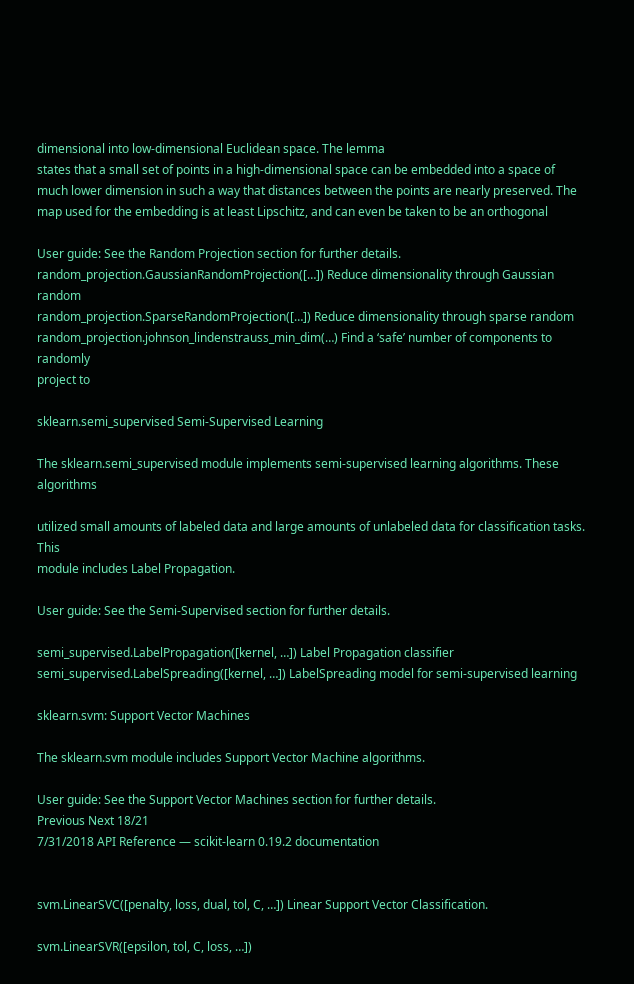dimensional into low-dimensional Euclidean space. The lemma
states that a small set of points in a high-dimensional space can be embedded into a space of
much lower dimension in such a way that distances between the points are nearly preserved. The
map used for the embedding is at least Lipschitz, and can even be taken to be an orthogonal

User guide: See the Random Projection section for further details.
random_projection.GaussianRandomProjection([…]) Reduce dimensionality through Gaussian random
random_projection.SparseRandomProjection([…]) Reduce dimensionality through sparse random
random_projection.johnson_lindenstrauss_min_dim(…) Find a ‘safe’ number of components to randomly
project to

sklearn.semi_supervised Semi-Supervised Learning

The sklearn.semi_supervised module implements semi-supervised learning algorithms. These algorithms

utilized small amounts of labeled data and large amounts of unlabeled data for classification tasks. This
module includes Label Propagation.

User guide: See the Semi-Supervised section for further details.

semi_supervised.LabelPropagation([kernel, …]) Label Propagation classifier
semi_supervised.LabelSpreading([kernel, …]) LabelSpreading model for semi-supervised learning

sklearn.svm: Support Vector Machines

The sklearn.svm module includes Support Vector Machine algorithms.

User guide: See the Support Vector Machines section for further details.
Previous Next 18/21
7/31/2018 API Reference — scikit-learn 0.19.2 documentation


svm.LinearSVC([penalty, loss, dual, tol, C, …]) Linear Support Vector Classification.

svm.LinearSVR([epsilon, tol, C, loss, …])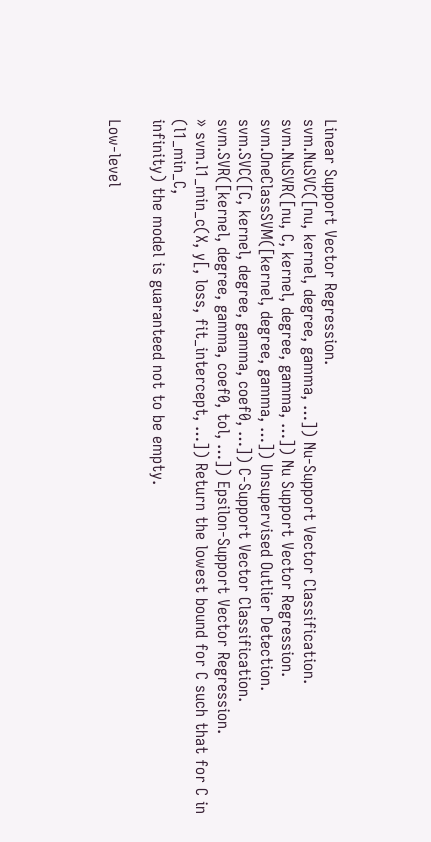Linear Support Vector Regression.
svm.NuSVC([nu, kernel, degree, gamma, …]) Nu-Support Vector Classification.
svm.NuSVR([nu, C, kernel, degree, gamma, …]) Nu Support Vector Regression.
svm.OneClassSVM([kernel, degree, gamma, …]) Unsupervised Outlier Detection.
svm.SVC([C, kernel, degree, gamma, coef0, …]) C-Support Vector Classification.
svm.SVR([kernel, degree, gamma, coef0, tol, …]) Epsilon-Support Vector Regression.
» svm.l1_min_c(X, y[, loss, fit_intercept, …]) Return the lowest bound for C such that for C in (l1_min_C,
infinity) the model is guaranteed not to be empty.

Low-level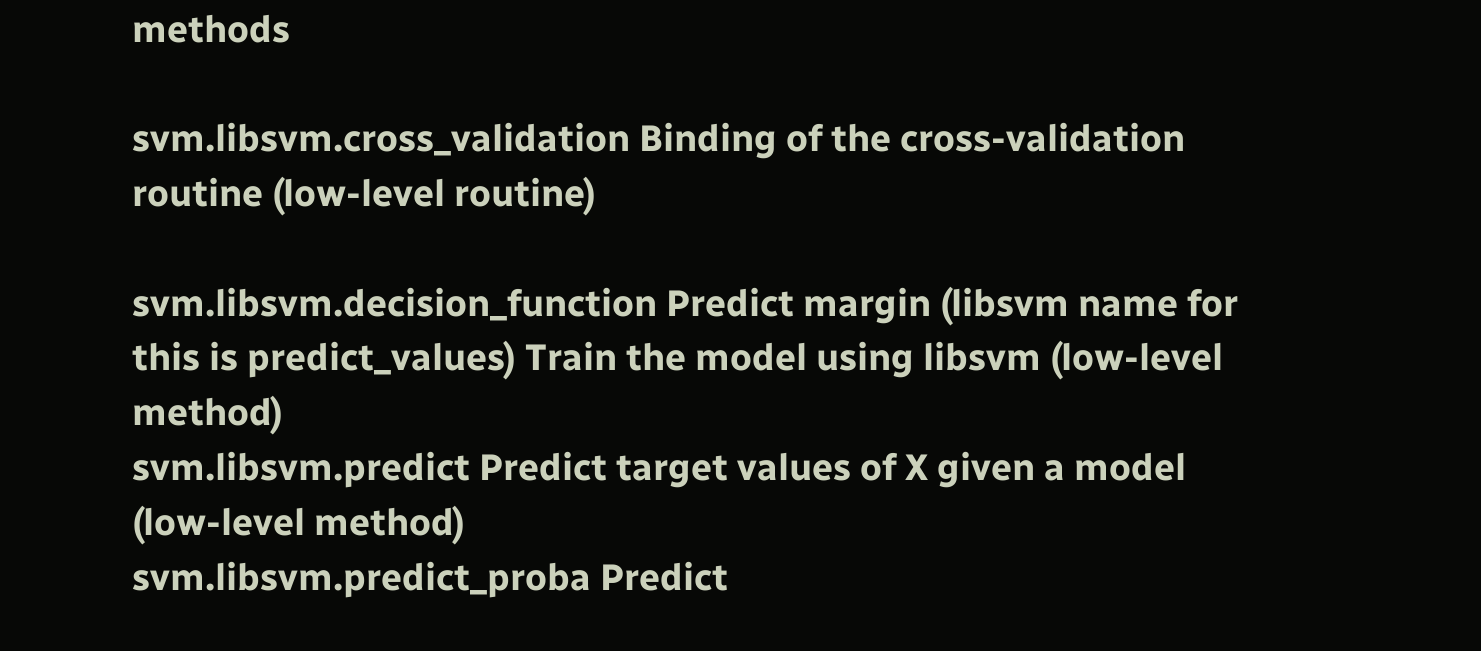methods

svm.libsvm.cross_validation Binding of the cross-validation routine (low-level routine)

svm.libsvm.decision_function Predict margin (libsvm name for this is predict_values) Train the model using libsvm (low-level method)
svm.libsvm.predict Predict target values of X given a model (low-level method)
svm.libsvm.predict_proba Predict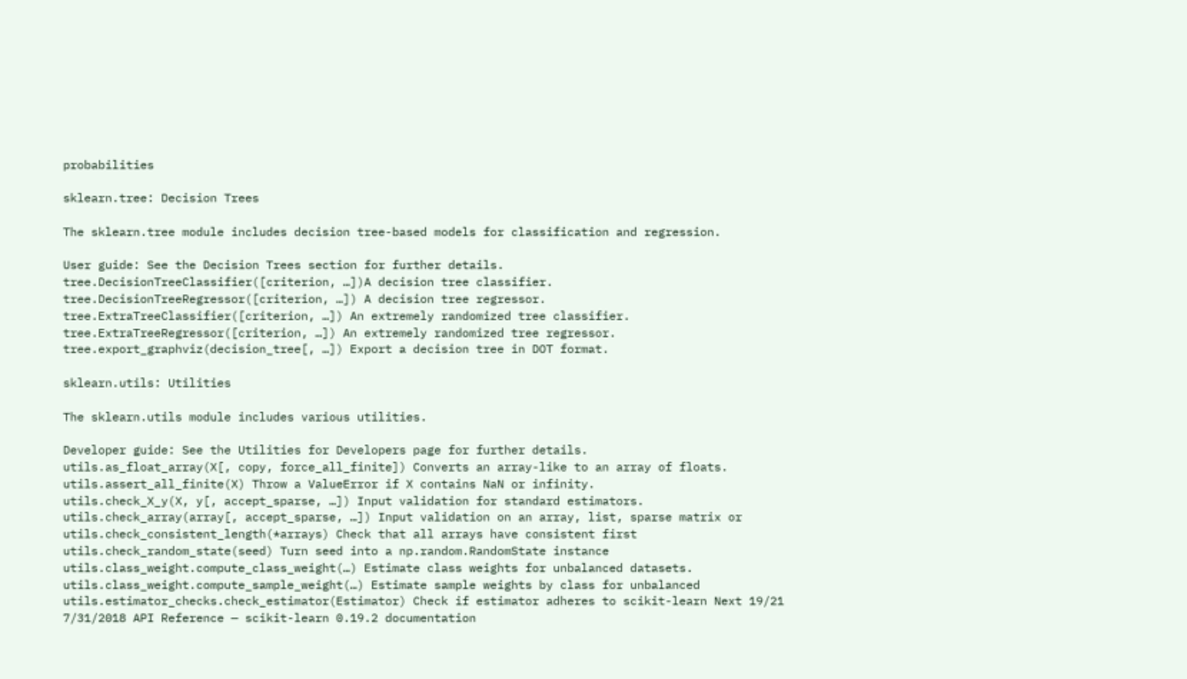probabilities

sklearn.tree: Decision Trees

The sklearn.tree module includes decision tree-based models for classification and regression.

User guide: See the Decision Trees section for further details.
tree.DecisionTreeClassifier([criterion, …])A decision tree classifier.
tree.DecisionTreeRegressor([criterion, …]) A decision tree regressor.
tree.ExtraTreeClassifier([criterion, …]) An extremely randomized tree classifier.
tree.ExtraTreeRegressor([criterion, …]) An extremely randomized tree regressor.
tree.export_graphviz(decision_tree[, …]) Export a decision tree in DOT format.

sklearn.utils: Utilities

The sklearn.utils module includes various utilities.

Developer guide: See the Utilities for Developers page for further details.
utils.as_float_array(X[, copy, force_all_finite]) Converts an array-like to an array of floats.
utils.assert_all_finite(X) Throw a ValueError if X contains NaN or infinity.
utils.check_X_y(X, y[, accept_sparse, …]) Input validation for standard estimators.
utils.check_array(array[, accept_sparse, …]) Input validation on an array, list, sparse matrix or
utils.check_consistent_length(*arrays) Check that all arrays have consistent first
utils.check_random_state(seed) Turn seed into a np.random.RandomState instance
utils.class_weight.compute_class_weight(…) Estimate class weights for unbalanced datasets.
utils.class_weight.compute_sample_weight(…) Estimate sample weights by class for unbalanced
utils.estimator_checks.check_estimator(Estimator) Check if estimator adheres to scikit-learn Next 19/21
7/31/2018 API Reference — scikit-learn 0.19.2 documentation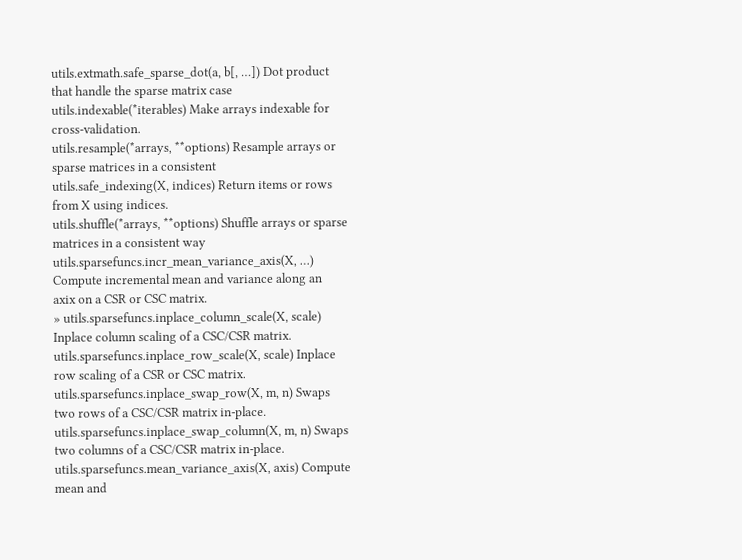utils.extmath.safe_sparse_dot(a, b[, …]) Dot product that handle the sparse matrix case
utils.indexable(*iterables) Make arrays indexable for cross-validation.
utils.resample(*arrays, **options) Resample arrays or sparse matrices in a consistent
utils.safe_indexing(X, indices) Return items or rows from X using indices.
utils.shuffle(*arrays, **options) Shuffle arrays or sparse matrices in a consistent way
utils.sparsefuncs.incr_mean_variance_axis(X, …) Compute incremental mean and variance along an
axix on a CSR or CSC matrix.
» utils.sparsefuncs.inplace_column_scale(X, scale) Inplace column scaling of a CSC/CSR matrix.
utils.sparsefuncs.inplace_row_scale(X, scale) Inplace row scaling of a CSR or CSC matrix.
utils.sparsefuncs.inplace_swap_row(X, m, n) Swaps two rows of a CSC/CSR matrix in-place.
utils.sparsefuncs.inplace_swap_column(X, m, n) Swaps two columns of a CSC/CSR matrix in-place.
utils.sparsefuncs.mean_variance_axis(X, axis) Compute mean and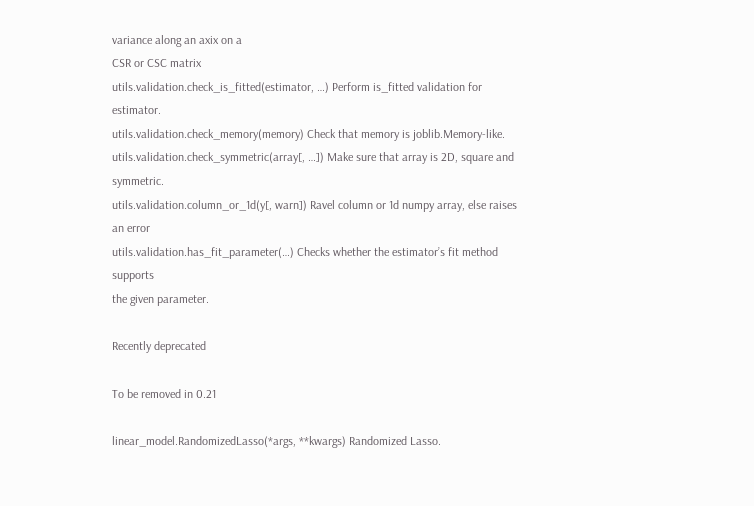variance along an axix on a
CSR or CSC matrix
utils.validation.check_is_fitted(estimator, …) Perform is_fitted validation for estimator.
utils.validation.check_memory(memory) Check that memory is joblib.Memory-like.
utils.validation.check_symmetric(array[, …]) Make sure that array is 2D, square and symmetric.
utils.validation.column_or_1d(y[, warn]) Ravel column or 1d numpy array, else raises an error
utils.validation.has_fit_parameter(…) Checks whether the estimator’s fit method supports
the given parameter.

Recently deprecated

To be removed in 0.21

linear_model.RandomizedLasso(*args, **kwargs) Randomized Lasso.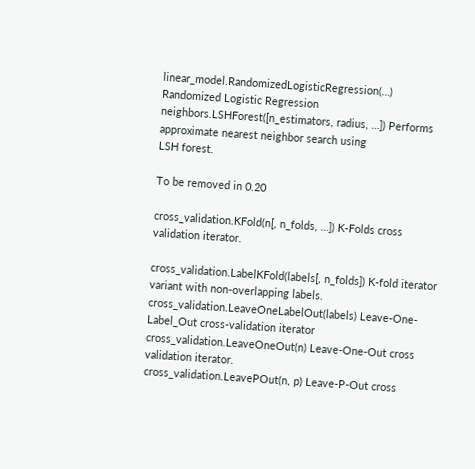linear_model.RandomizedLogisticRegression(…) Randomized Logistic Regression
neighbors.LSHForest([n_estimators, radius, …]) Performs approximate nearest neighbor search using
LSH forest.

To be removed in 0.20

cross_validation.KFold(n[, n_folds, …]) K-Folds cross validation iterator.

cross_validation.LabelKFold(labels[, n_folds]) K-fold iterator variant with non-overlapping labels.
cross_validation.LeaveOneLabelOut(labels) Leave-One-Label_Out cross-validation iterator
cross_validation.LeaveOneOut(n) Leave-One-Out cross validation iterator.
cross_validation.LeavePOut(n, p) Leave-P-Out cross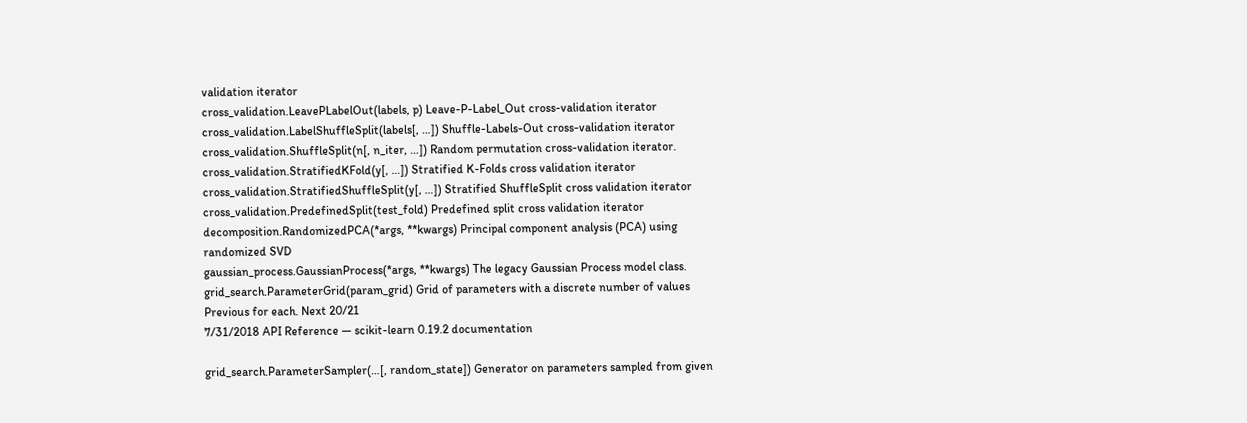validation iterator
cross_validation.LeavePLabelOut(labels, p) Leave-P-Label_Out cross-validation iterator
cross_validation.LabelShuffleSplit(labels[, …]) Shuffle-Labels-Out cross-validation iterator
cross_validation.ShuffleSplit(n[, n_iter, …]) Random permutation cross-validation iterator.
cross_validation.StratifiedKFold(y[, …]) Stratified K-Folds cross validation iterator
cross_validation.StratifiedShuffleSplit(y[, …]) Stratified ShuffleSplit cross validation iterator
cross_validation.PredefinedSplit(test_fold) Predefined split cross validation iterator
decomposition.RandomizedPCA(*args, **kwargs) Principal component analysis (PCA) using
randomized SVD
gaussian_process.GaussianProcess(*args, **kwargs) The legacy Gaussian Process model class.
grid_search.ParameterGrid(param_grid) Grid of parameters with a discrete number of values
Previous for each. Next 20/21
7/31/2018 API Reference — scikit-learn 0.19.2 documentation

grid_search.ParameterSampler(…[, random_state]) Generator on parameters sampled from given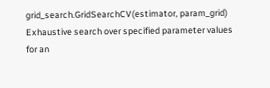grid_search.GridSearchCV(estimator, param_grid) Exhaustive search over specified parameter values
for an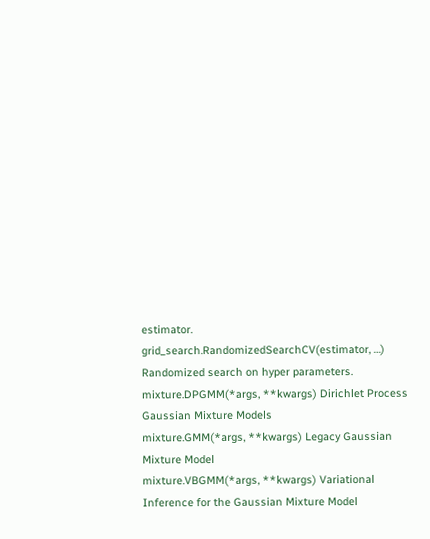estimator.
grid_search.RandomizedSearchCV(estimator, …) Randomized search on hyper parameters.
mixture.DPGMM(*args, **kwargs) Dirichlet Process Gaussian Mixture Models
mixture.GMM(*args, **kwargs) Legacy Gaussian Mixture Model
mixture.VBGMM(*args, **kwargs) Variational Inference for the Gaussian Mixture Model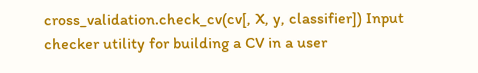cross_validation.check_cv(cv[, X, y, classifier]) Input checker utility for building a CV in a user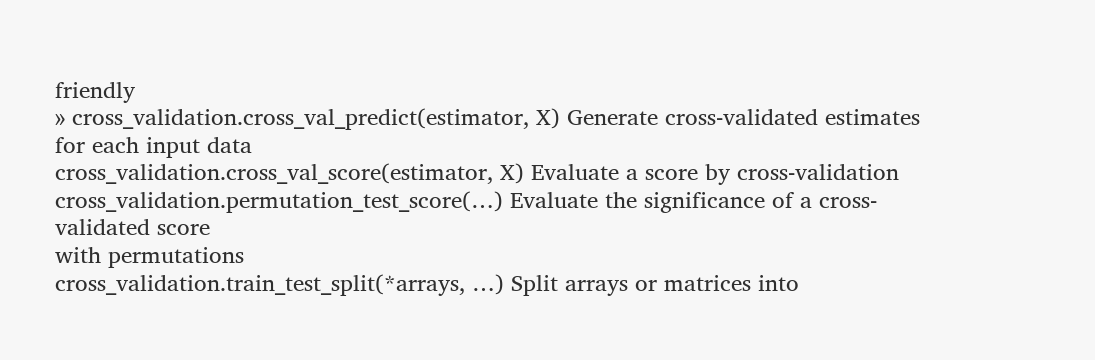friendly
» cross_validation.cross_val_predict(estimator, X) Generate cross-validated estimates for each input data
cross_validation.cross_val_score(estimator, X) Evaluate a score by cross-validation
cross_validation.permutation_test_score(…) Evaluate the significance of a cross-validated score
with permutations
cross_validation.train_test_split(*arrays, …) Split arrays or matrices into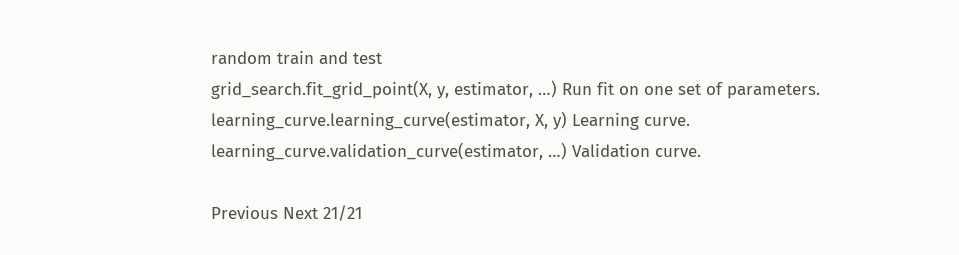random train and test
grid_search.fit_grid_point(X, y, estimator, …) Run fit on one set of parameters.
learning_curve.learning_curve(estimator, X, y) Learning curve.
learning_curve.validation_curve(estimator, …) Validation curve.

Previous Next 21/21